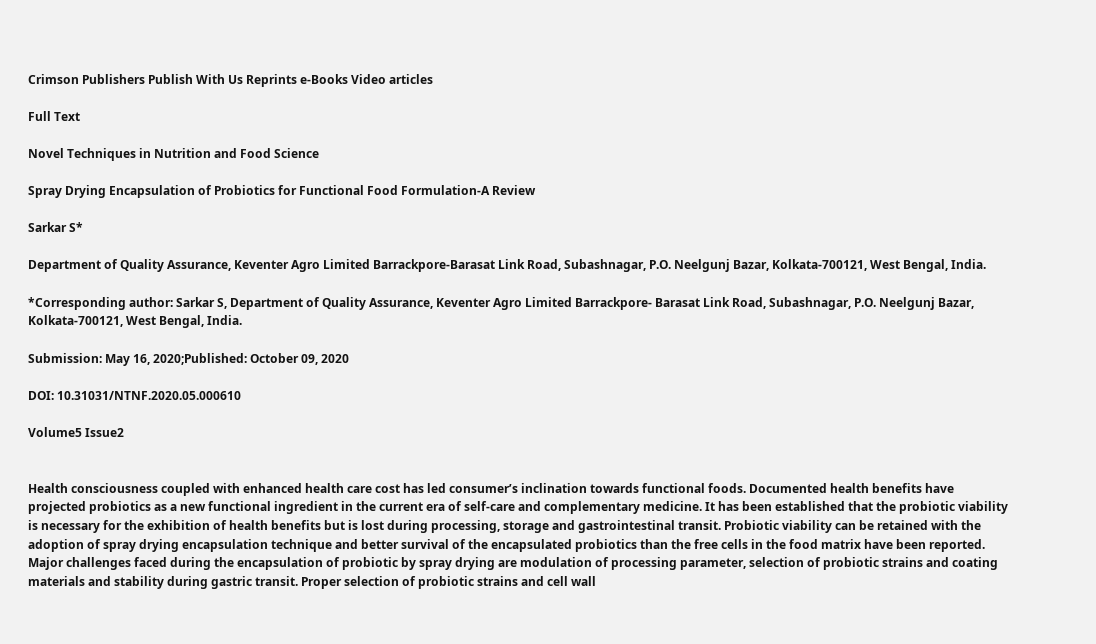Crimson Publishers Publish With Us Reprints e-Books Video articles

Full Text

Novel Techniques in Nutrition and Food Science

Spray Drying Encapsulation of Probiotics for Functional Food Formulation-A Review

Sarkar S*

Department of Quality Assurance, Keventer Agro Limited Barrackpore-Barasat Link Road, Subashnagar, P.O. Neelgunj Bazar, Kolkata-700121, West Bengal, India.

*Corresponding author: Sarkar S, Department of Quality Assurance, Keventer Agro Limited Barrackpore- Barasat Link Road, Subashnagar, P.O. Neelgunj Bazar, Kolkata-700121, West Bengal, India.

Submission: May 16, 2020;Published: October 09, 2020

DOI: 10.31031/NTNF.2020.05.000610

Volume5 Issue2


Health consciousness coupled with enhanced health care cost has led consumer’s inclination towards functional foods. Documented health benefits have projected probiotics as a new functional ingredient in the current era of self-care and complementary medicine. It has been established that the probiotic viability is necessary for the exhibition of health benefits but is lost during processing, storage and gastrointestinal transit. Probiotic viability can be retained with the adoption of spray drying encapsulation technique and better survival of the encapsulated probiotics than the free cells in the food matrix have been reported. Major challenges faced during the encapsulation of probiotic by spray drying are modulation of processing parameter, selection of probiotic strains and coating materials and stability during gastric transit. Proper selection of probiotic strains and cell wall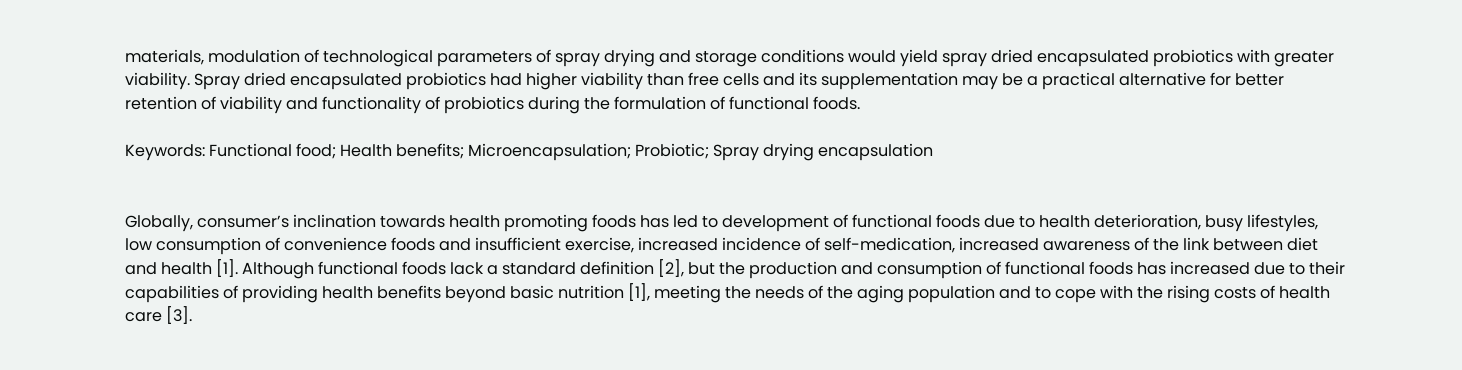materials, modulation of technological parameters of spray drying and storage conditions would yield spray dried encapsulated probiotics with greater viability. Spray dried encapsulated probiotics had higher viability than free cells and its supplementation may be a practical alternative for better retention of viability and functionality of probiotics during the formulation of functional foods.

Keywords: Functional food; Health benefits; Microencapsulation; Probiotic; Spray drying encapsulation


Globally, consumer’s inclination towards health promoting foods has led to development of functional foods due to health deterioration, busy lifestyles, low consumption of convenience foods and insufficient exercise, increased incidence of self-medication, increased awareness of the link between diet and health [1]. Although functional foods lack a standard definition [2], but the production and consumption of functional foods has increased due to their capabilities of providing health benefits beyond basic nutrition [1], meeting the needs of the aging population and to cope with the rising costs of health care [3].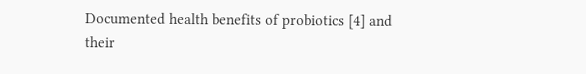Documented health benefits of probiotics [4] and their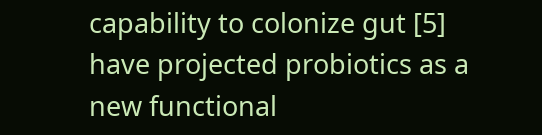capability to colonize gut [5] have projected probiotics as a new functional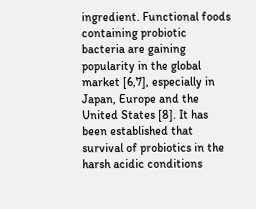ingredient. Functional foods containing probiotic bacteria are gaining popularity in the global market [6,7], especially in Japan, Europe and the United States [8]. It has been established that survival of probiotics in the harsh acidic conditions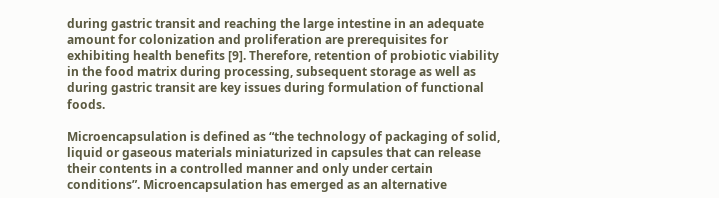during gastric transit and reaching the large intestine in an adequate amount for colonization and proliferation are prerequisites for exhibiting health benefits [9]. Therefore, retention of probiotic viability in the food matrix during processing, subsequent storage as well as during gastric transit are key issues during formulation of functional foods.

Microencapsulation is defined as “the technology of packaging of solid, liquid or gaseous materials miniaturized in capsules that can release their contents in a controlled manner and only under certain conditions”. Microencapsulation has emerged as an alternative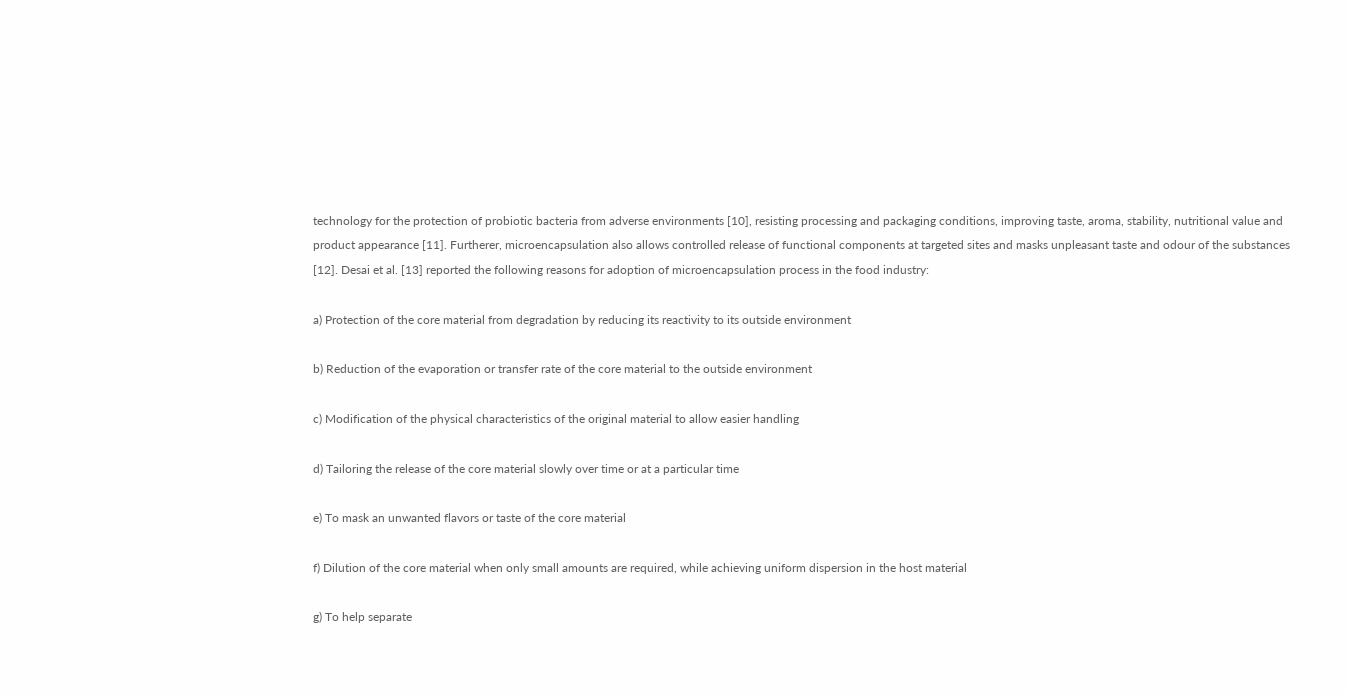technology for the protection of probiotic bacteria from adverse environments [10], resisting processing and packaging conditions, improving taste, aroma, stability, nutritional value and product appearance [11]. Furtherer, microencapsulation also allows controlled release of functional components at targeted sites and masks unpleasant taste and odour of the substances [12]. Desai et al. [13] reported the following reasons for adoption of microencapsulation process in the food industry:

a) Protection of the core material from degradation by reducing its reactivity to its outside environment

b) Reduction of the evaporation or transfer rate of the core material to the outside environment

c) Modification of the physical characteristics of the original material to allow easier handling

d) Tailoring the release of the core material slowly over time or at a particular time

e) To mask an unwanted flavors or taste of the core material

f) Dilution of the core material when only small amounts are required, while achieving uniform dispersion in the host material

g) To help separate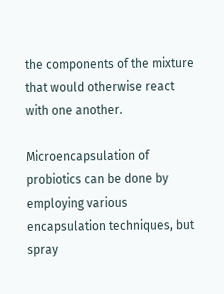the components of the mixture that would otherwise react with one another.

Microencapsulation of probiotics can be done by employing various encapsulation techniques, but spray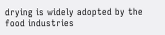drying is widely adopted by the food industries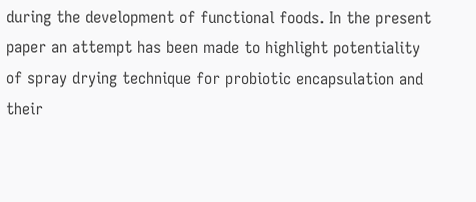during the development of functional foods. In the present paper an attempt has been made to highlight potentiality of spray drying technique for probiotic encapsulation and their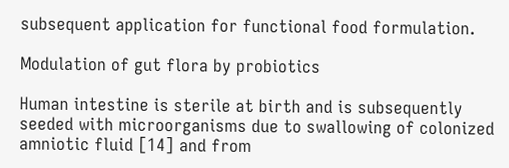subsequent application for functional food formulation.

Modulation of gut flora by probiotics

Human intestine is sterile at birth and is subsequently seeded with microorganisms due to swallowing of colonized amniotic fluid [14] and from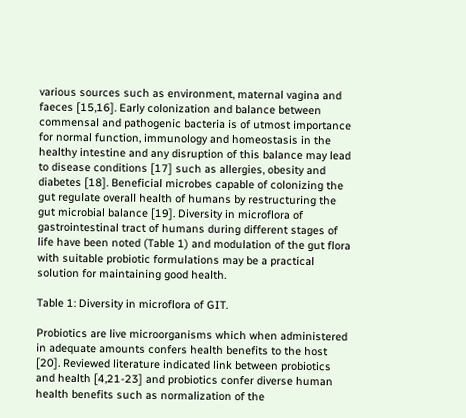various sources such as environment, maternal vagina and faeces [15,16]. Early colonization and balance between commensal and pathogenic bacteria is of utmost importance for normal function, immunology and homeostasis in the healthy intestine and any disruption of this balance may lead to disease conditions [17] such as allergies, obesity and diabetes [18]. Beneficial microbes capable of colonizing the gut regulate overall health of humans by restructuring the gut microbial balance [19]. Diversity in microflora of gastrointestinal tract of humans during different stages of life have been noted (Table 1) and modulation of the gut flora with suitable probiotic formulations may be a practical solution for maintaining good health.

Table 1: Diversity in microflora of GIT.

Probiotics are live microorganisms which when administered in adequate amounts confers health benefits to the host [20]. Reviewed literature indicated link between probiotics and health [4,21-23] and probiotics confer diverse human health benefits such as normalization of the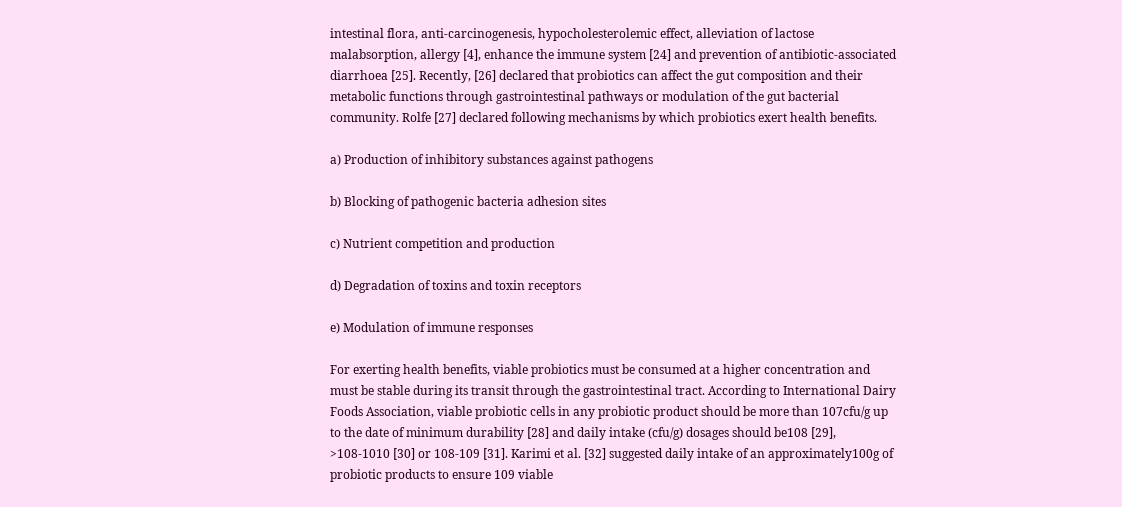intestinal flora, anti-carcinogenesis, hypocholesterolemic effect, alleviation of lactose malabsorption, allergy [4], enhance the immune system [24] and prevention of antibiotic-associated diarrhoea [25]. Recently, [26] declared that probiotics can affect the gut composition and their metabolic functions through gastrointestinal pathways or modulation of the gut bacterial community. Rolfe [27] declared following mechanisms by which probiotics exert health benefits.

a) Production of inhibitory substances against pathogens

b) Blocking of pathogenic bacteria adhesion sites

c) Nutrient competition and production

d) Degradation of toxins and toxin receptors

e) Modulation of immune responses

For exerting health benefits, viable probiotics must be consumed at a higher concentration and must be stable during its transit through the gastrointestinal tract. According to International Dairy Foods Association, viable probiotic cells in any probiotic product should be more than 107cfu/g up to the date of minimum durability [28] and daily intake (cfu/g) dosages should be108 [29], >108-1010 [30] or 108-109 [31]. Karimi et al. [32] suggested daily intake of an approximately100g of probiotic products to ensure 109 viable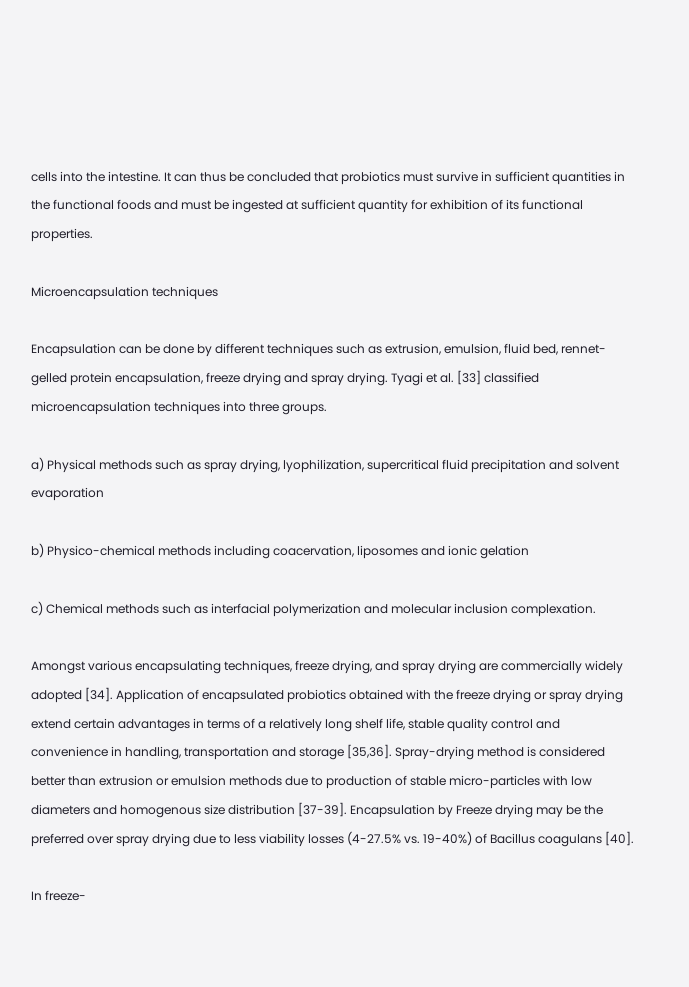cells into the intestine. It can thus be concluded that probiotics must survive in sufficient quantities in the functional foods and must be ingested at sufficient quantity for exhibition of its functional properties.

Microencapsulation techniques

Encapsulation can be done by different techniques such as extrusion, emulsion, fluid bed, rennet-gelled protein encapsulation, freeze drying and spray drying. Tyagi et al. [33] classified microencapsulation techniques into three groups.

a) Physical methods such as spray drying, lyophilization, supercritical fluid precipitation and solvent evaporation

b) Physico-chemical methods including coacervation, liposomes and ionic gelation

c) Chemical methods such as interfacial polymerization and molecular inclusion complexation.

Amongst various encapsulating techniques, freeze drying, and spray drying are commercially widely adopted [34]. Application of encapsulated probiotics obtained with the freeze drying or spray drying extend certain advantages in terms of a relatively long shelf life, stable quality control and convenience in handling, transportation and storage [35,36]. Spray-drying method is considered better than extrusion or emulsion methods due to production of stable micro-particles with low diameters and homogenous size distribution [37-39]. Encapsulation by Freeze drying may be the preferred over spray drying due to less viability losses (4-27.5% vs. 19-40%) of Bacillus coagulans [40].

In freeze-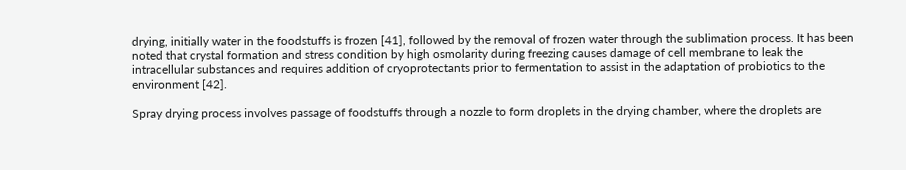drying, initially water in the foodstuffs is frozen [41], followed by the removal of frozen water through the sublimation process. It has been noted that crystal formation and stress condition by high osmolarity during freezing causes damage of cell membrane to leak the intracellular substances and requires addition of cryoprotectants prior to fermentation to assist in the adaptation of probiotics to the environment [42].

Spray drying process involves passage of foodstuffs through a nozzle to form droplets in the drying chamber, where the droplets are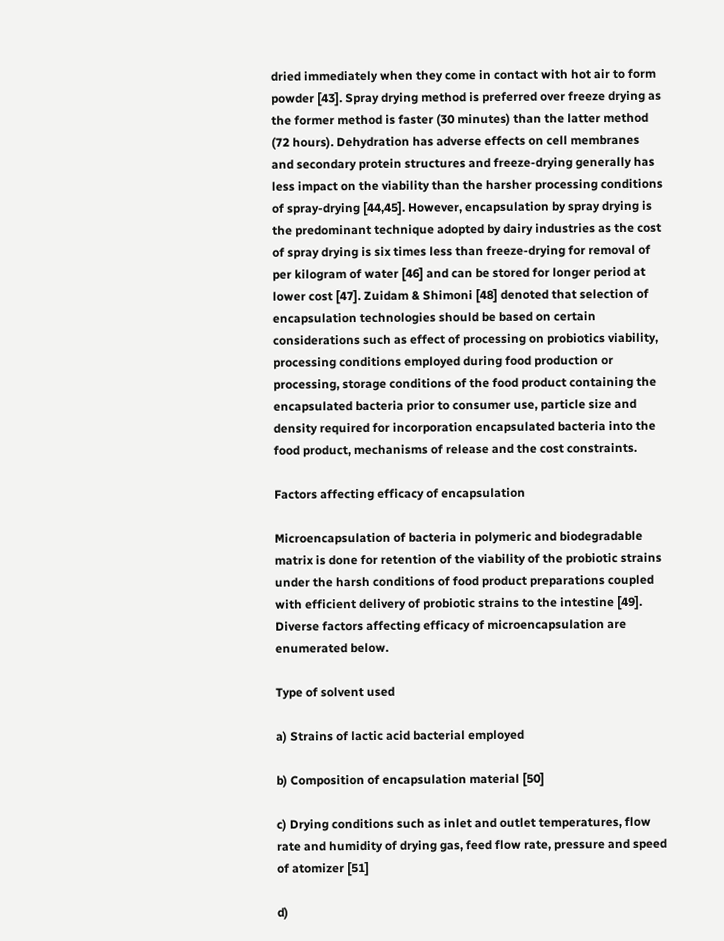dried immediately when they come in contact with hot air to form powder [43]. Spray drying method is preferred over freeze drying as the former method is faster (30 minutes) than the latter method (72 hours). Dehydration has adverse effects on cell membranes and secondary protein structures and freeze-drying generally has less impact on the viability than the harsher processing conditions of spray-drying [44,45]. However, encapsulation by spray drying is the predominant technique adopted by dairy industries as the cost of spray drying is six times less than freeze-drying for removal of per kilogram of water [46] and can be stored for longer period at lower cost [47]. Zuidam & Shimoni [48] denoted that selection of encapsulation technologies should be based on certain considerations such as effect of processing on probiotics viability, processing conditions employed during food production or processing, storage conditions of the food product containing the encapsulated bacteria prior to consumer use, particle size and density required for incorporation encapsulated bacteria into the food product, mechanisms of release and the cost constraints.

Factors affecting efficacy of encapsulation

Microencapsulation of bacteria in polymeric and biodegradable matrix is done for retention of the viability of the probiotic strains under the harsh conditions of food product preparations coupled with efficient delivery of probiotic strains to the intestine [49]. Diverse factors affecting efficacy of microencapsulation are enumerated below.

Type of solvent used

a) Strains of lactic acid bacterial employed

b) Composition of encapsulation material [50]

c) Drying conditions such as inlet and outlet temperatures, flow rate and humidity of drying gas, feed flow rate, pressure and speed of atomizer [51]

d)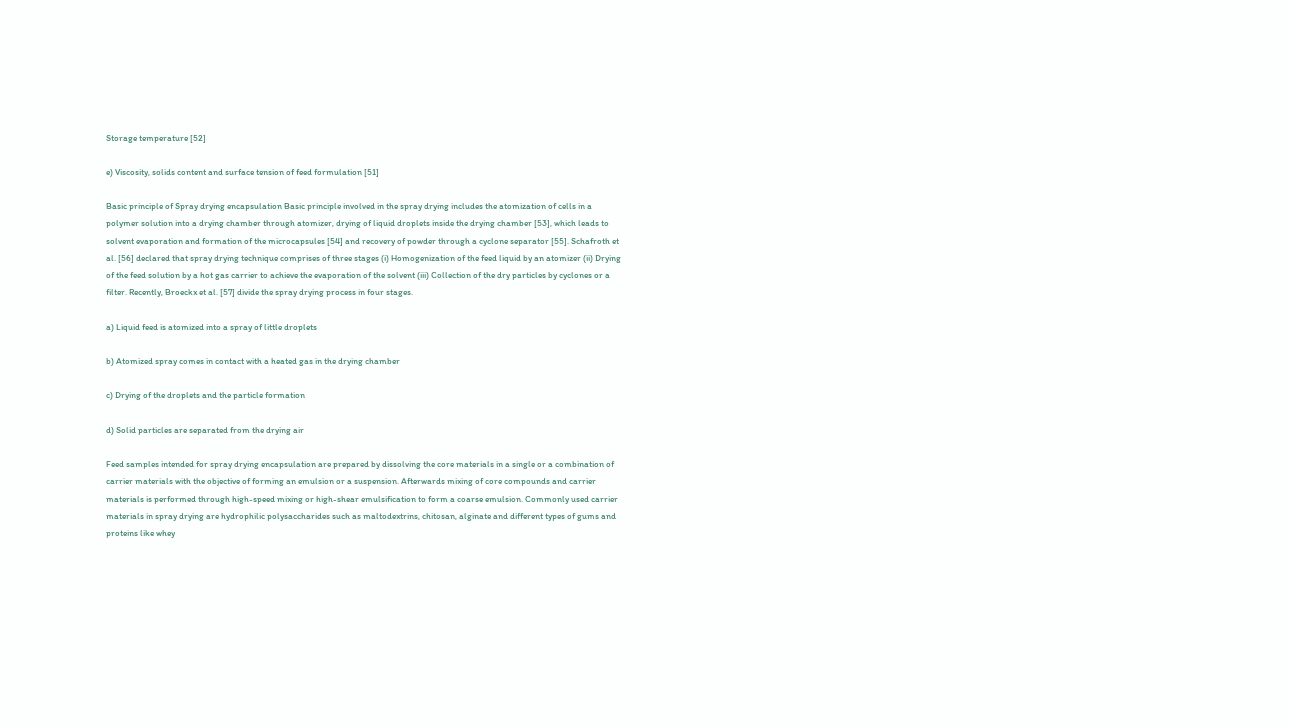Storage temperature [52]

e) Viscosity, solids content and surface tension of feed formulation [51]

Basic principle of Spray drying encapsulation Basic principle involved in the spray drying includes the atomization of cells in a polymer solution into a drying chamber through atomizer, drying of liquid droplets inside the drying chamber [53], which leads to solvent evaporation and formation of the microcapsules [54] and recovery of powder through a cyclone separator [55]. Schafroth et al. [56] declared that spray drying technique comprises of three stages (i) Homogenization of the feed liquid by an atomizer (ii) Drying of the feed solution by a hot gas carrier to achieve the evaporation of the solvent (iii) Collection of the dry particles by cyclones or a filter. Recently, Broeckx et al. [57] divide the spray drying process in four stages.

a) Liquid feed is atomized into a spray of little droplets

b) Atomized spray comes in contact with a heated gas in the drying chamber

c) Drying of the droplets and the particle formation

d) Solid particles are separated from the drying air

Feed samples intended for spray drying encapsulation are prepared by dissolving the core materials in a single or a combination of carrier materials with the objective of forming an emulsion or a suspension. Afterwards mixing of core compounds and carrier materials is performed through high-speed mixing or high-shear emulsification to form a coarse emulsion. Commonly used carrier materials in spray drying are hydrophilic polysaccharides such as maltodextrins, chitosan, alginate and different types of gums and proteins like whey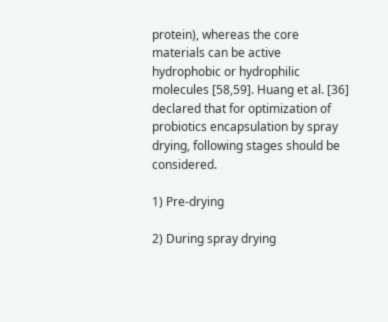protein), whereas the core materials can be active hydrophobic or hydrophilic molecules [58,59]. Huang et al. [36] declared that for optimization of probiotics encapsulation by spray drying, following stages should be considered.

1) Pre-drying

2) During spray drying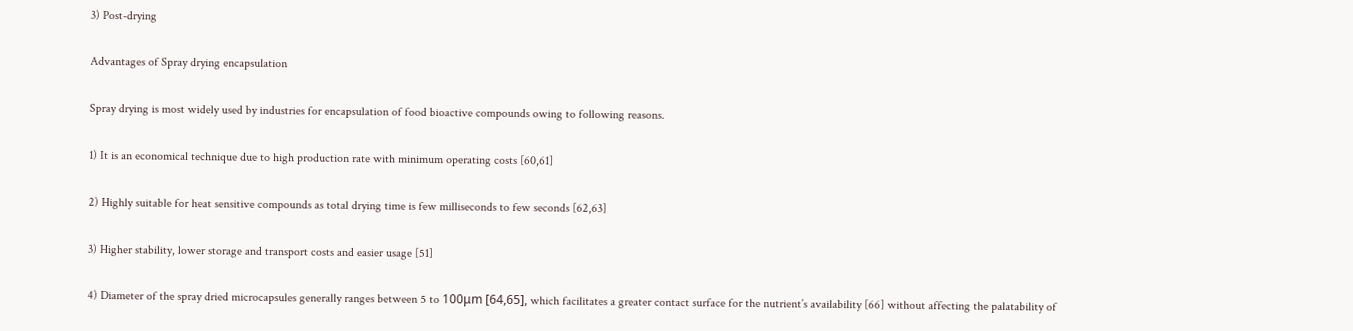3) Post-drying

Advantages of Spray drying encapsulation

Spray drying is most widely used by industries for encapsulation of food bioactive compounds owing to following reasons.

1) It is an economical technique due to high production rate with minimum operating costs [60,61]

2) Highly suitable for heat sensitive compounds as total drying time is few milliseconds to few seconds [62,63]

3) Higher stability, lower storage and transport costs and easier usage [51]

4) Diameter of the spray dried microcapsules generally ranges between 5 to 100μm [64,65], which facilitates a greater contact surface for the nutrient’s availability [66] without affecting the palatability of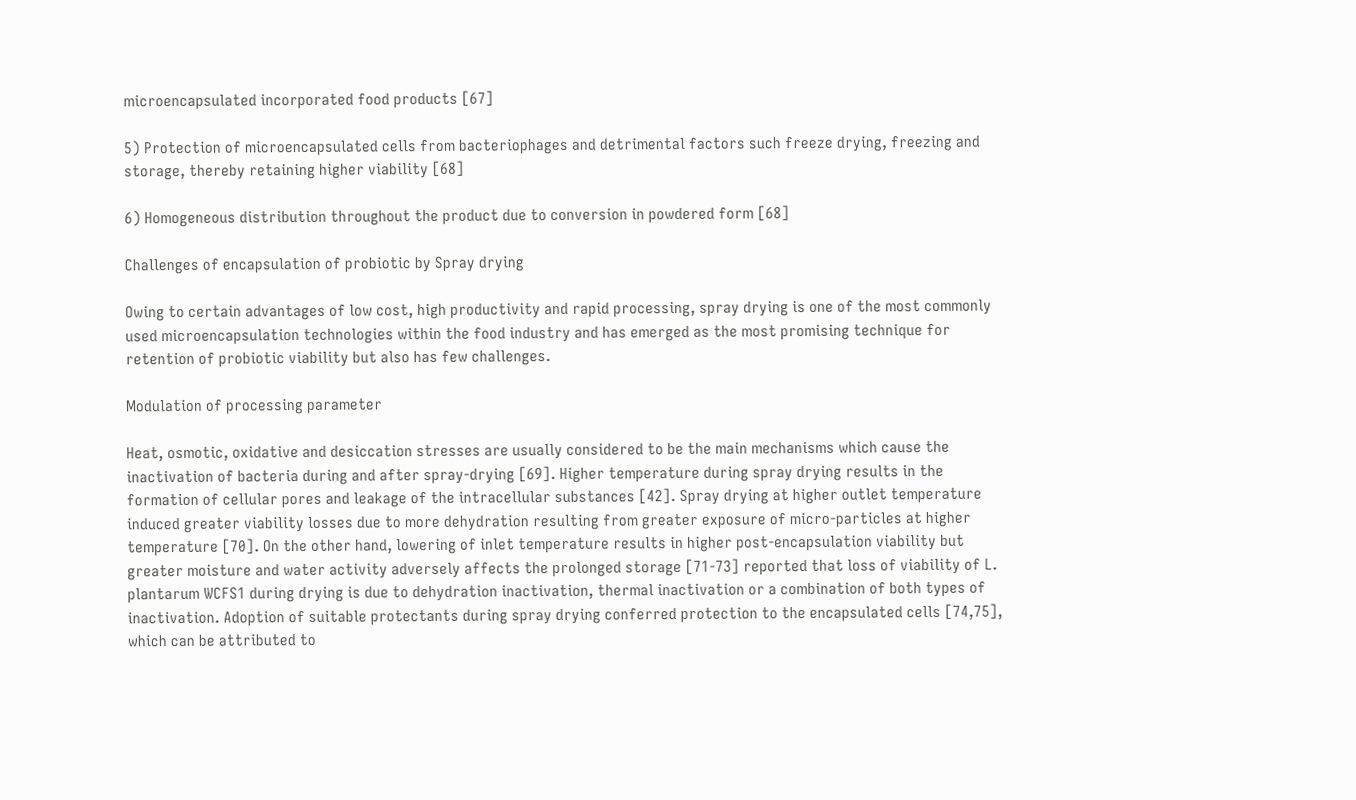microencapsulated incorporated food products [67]

5) Protection of microencapsulated cells from bacteriophages and detrimental factors such freeze drying, freezing and storage, thereby retaining higher viability [68]

6) Homogeneous distribution throughout the product due to conversion in powdered form [68]

Challenges of encapsulation of probiotic by Spray drying

Owing to certain advantages of low cost, high productivity and rapid processing, spray drying is one of the most commonly used microencapsulation technologies within the food industry and has emerged as the most promising technique for retention of probiotic viability but also has few challenges.

Modulation of processing parameter

Heat, osmotic, oxidative and desiccation stresses are usually considered to be the main mechanisms which cause the inactivation of bacteria during and after spray-drying [69]. Higher temperature during spray drying results in the formation of cellular pores and leakage of the intracellular substances [42]. Spray drying at higher outlet temperature induced greater viability losses due to more dehydration resulting from greater exposure of micro-particles at higher temperature [70]. On the other hand, lowering of inlet temperature results in higher post-encapsulation viability but greater moisture and water activity adversely affects the prolonged storage [71-73] reported that loss of viability of L. plantarum WCFS1 during drying is due to dehydration inactivation, thermal inactivation or a combination of both types of inactivation. Adoption of suitable protectants during spray drying conferred protection to the encapsulated cells [74,75], which can be attributed to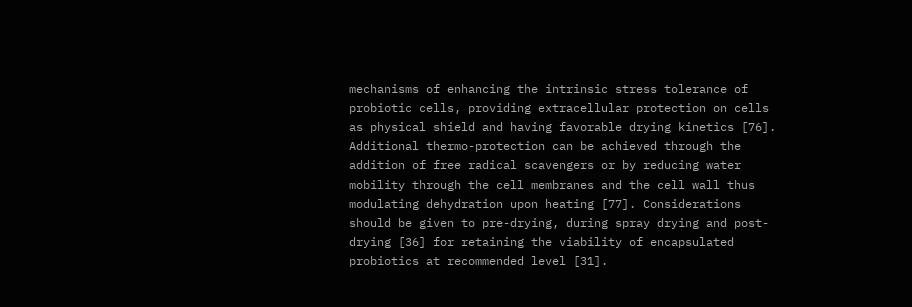mechanisms of enhancing the intrinsic stress tolerance of probiotic cells, providing extracellular protection on cells as physical shield and having favorable drying kinetics [76]. Additional thermo-protection can be achieved through the addition of free radical scavengers or by reducing water mobility through the cell membranes and the cell wall thus modulating dehydration upon heating [77]. Considerations should be given to pre-drying, during spray drying and post-drying [36] for retaining the viability of encapsulated probiotics at recommended level [31].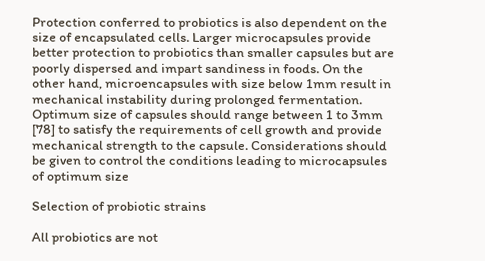Protection conferred to probiotics is also dependent on the size of encapsulated cells. Larger microcapsules provide better protection to probiotics than smaller capsules but are poorly dispersed and impart sandiness in foods. On the other hand, microencapsules with size below 1mm result in mechanical instability during prolonged fermentation. Optimum size of capsules should range between 1 to 3mm [78] to satisfy the requirements of cell growth and provide mechanical strength to the capsule. Considerations should be given to control the conditions leading to microcapsules of optimum size

Selection of probiotic strains

All probiotics are not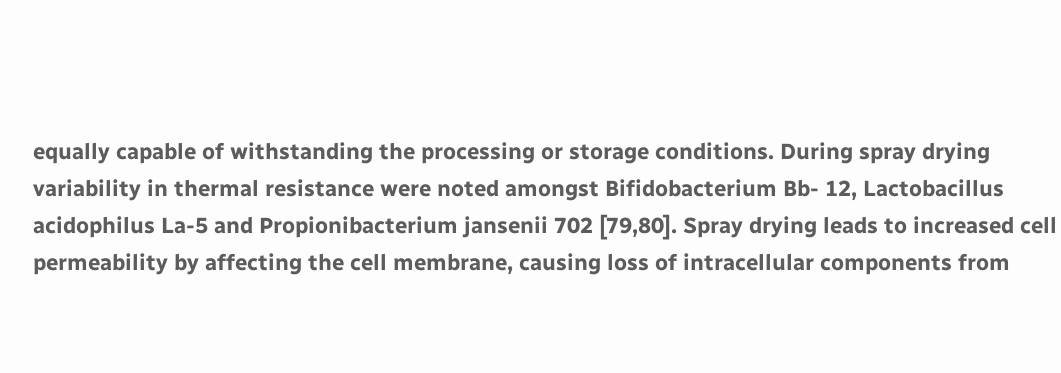equally capable of withstanding the processing or storage conditions. During spray drying variability in thermal resistance were noted amongst Bifidobacterium Bb- 12, Lactobacillus acidophilus La-5 and Propionibacterium jansenii 702 [79,80]. Spray drying leads to increased cell permeability by affecting the cell membrane, causing loss of intracellular components from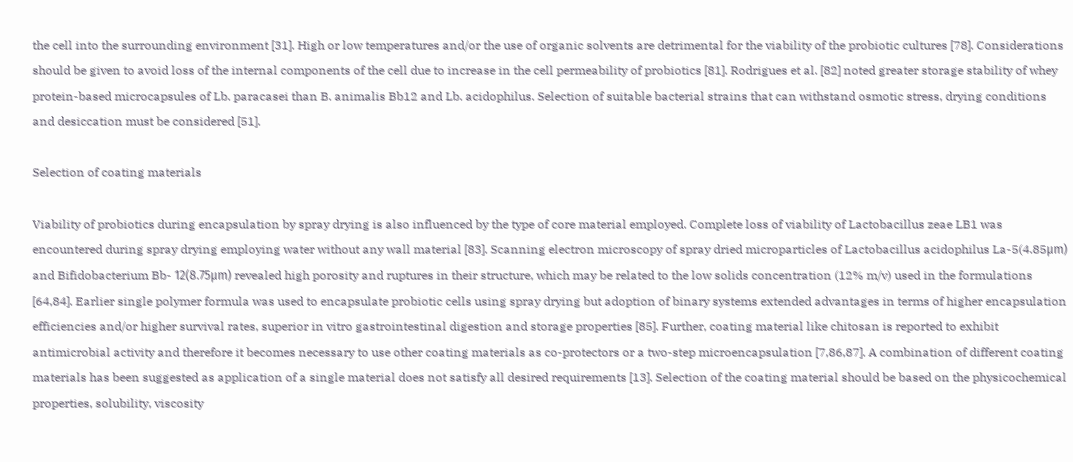the cell into the surrounding environment [31]. High or low temperatures and/or the use of organic solvents are detrimental for the viability of the probiotic cultures [78]. Considerations should be given to avoid loss of the internal components of the cell due to increase in the cell permeability of probiotics [81]. Rodrigues et al. [82] noted greater storage stability of whey protein-based microcapsules of Lb. paracasei than B. animalis Bb12 and Lb. acidophilus. Selection of suitable bacterial strains that can withstand osmotic stress, drying conditions and desiccation must be considered [51].

Selection of coating materials

Viability of probiotics during encapsulation by spray drying is also influenced by the type of core material employed. Complete loss of viability of Lactobacillus zeae LB1 was encountered during spray drying employing water without any wall material [83]. Scanning electron microscopy of spray dried microparticles of Lactobacillus acidophilus La-5(4.85μm) and Bifidobacterium Bb- 12(8.75μm) revealed high porosity and ruptures in their structure, which may be related to the low solids concentration (12% m/v) used in the formulations [64,84]. Earlier single polymer formula was used to encapsulate probiotic cells using spray drying but adoption of binary systems extended advantages in terms of higher encapsulation efficiencies and/or higher survival rates, superior in vitro gastrointestinal digestion and storage properties [85]. Further, coating material like chitosan is reported to exhibit antimicrobial activity and therefore it becomes necessary to use other coating materials as co-protectors or a two-step microencapsulation [7,86,87]. A combination of different coating materials has been suggested as application of a single material does not satisfy all desired requirements [13]. Selection of the coating material should be based on the physicochemical properties, solubility, viscosity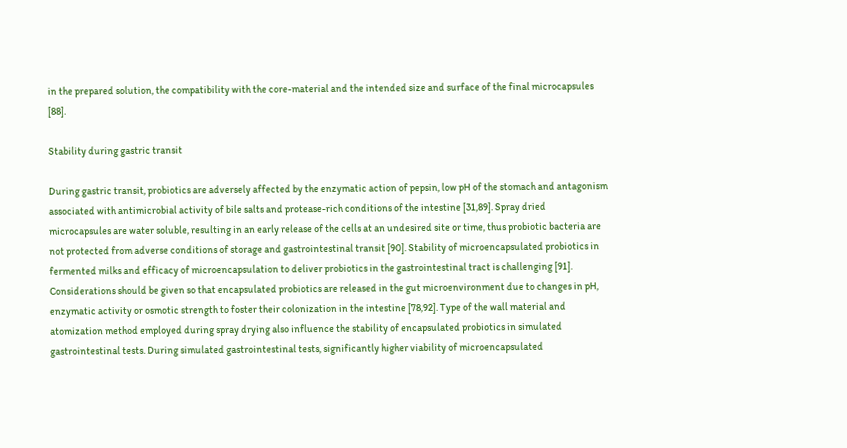in the prepared solution, the compatibility with the core-material and the intended size and surface of the final microcapsules [88].

Stability during gastric transit

During gastric transit, probiotics are adversely affected by the enzymatic action of pepsin, low pH of the stomach and antagonism associated with antimicrobial activity of bile salts and protease-rich conditions of the intestine [31,89]. Spray dried microcapsules are water soluble, resulting in an early release of the cells at an undesired site or time, thus probiotic bacteria are not protected from adverse conditions of storage and gastrointestinal transit [90]. Stability of microencapsulated probiotics in fermented milks and efficacy of microencapsulation to deliver probiotics in the gastrointestinal tract is challenging [91]. Considerations should be given so that encapsulated probiotics are released in the gut microenvironment due to changes in pH, enzymatic activity or osmotic strength to foster their colonization in the intestine [78,92]. Type of the wall material and atomization method employed during spray drying also influence the stability of encapsulated probiotics in simulated gastrointestinal tests. During simulated gastrointestinal tests, significantly higher viability of microencapsulated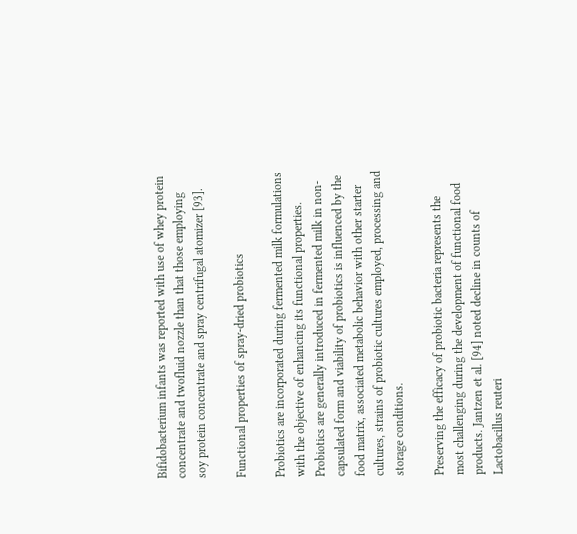Bifidobacterium infants was reported with use of whey protein concentrate and twofluid nozzle than that those employing soy protein concentrate and spray centrifugal atomizer [93].

Functional properties of spray-dried probiotics

Probiotics are incorporated during fermented milk formulations with the objective of enhancing its functional properties. Probiotics are generally introduced in fermented milk in non-capsulated form and viability of probiotics is influenced by the food matrix, associated metabolic behavior with other starter cultures, strains of probiotic cultures employed, processing and storage conditions.

Preserving the efficacy of probiotic bacteria represents the most challenging during the development of functional food products. Jantzen et al. [94] noted decline in counts of Lactobacillus reuteri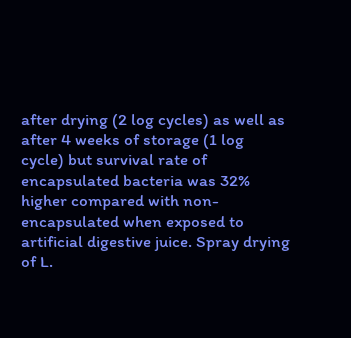after drying (2 log cycles) as well as after 4 weeks of storage (1 log cycle) but survival rate of encapsulated bacteria was 32% higher compared with non-encapsulated when exposed to artificial digestive juice. Spray drying of L.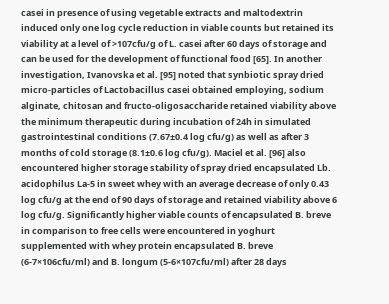casei in presence of using vegetable extracts and maltodextrin induced only one log cycle reduction in viable counts but retained its viability at a level of >107cfu/g of L. casei after 60 days of storage and can be used for the development of functional food [65]. In another investigation, Ivanovska et al. [95] noted that synbiotic spray dried micro-particles of Lactobacillus casei obtained employing, sodium alginate, chitosan and fructo-oligosaccharide retained viability above the minimum therapeutic during incubation of 24h in simulated gastrointestinal conditions (7.67±0.4 log cfu/g) as well as after 3 months of cold storage (8.1±0.6 log cfu/g). Maciel et al. [96] also encountered higher storage stability of spray dried encapsulated Lb. acidophilus La-5 in sweet whey with an average decrease of only 0.43 log cfu/g at the end of 90 days of storage and retained viability above 6 log cfu/g. Significantly higher viable counts of encapsulated B. breve in comparison to free cells were encountered in yoghurt supplemented with whey protein encapsulated B. breve (6-7×106cfu/ml) and B. longum (5-6×107cfu/ml) after 28 days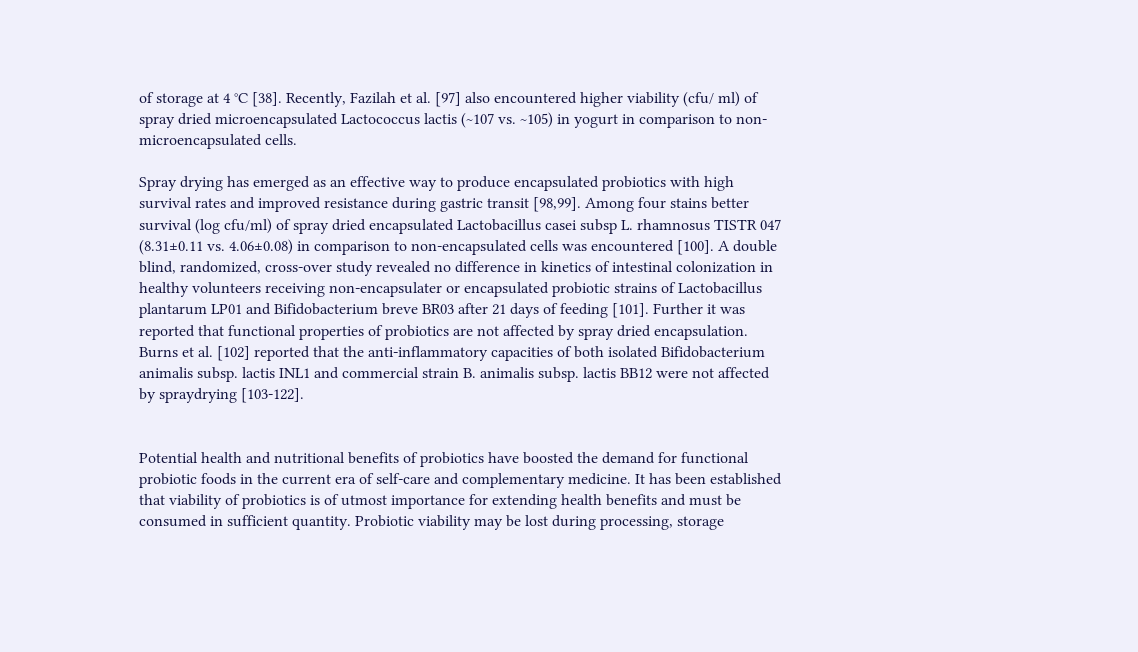of storage at 4 °C [38]. Recently, Fazilah et al. [97] also encountered higher viability (cfu/ ml) of spray dried microencapsulated Lactococcus lactis (~107 vs. ~105) in yogurt in comparison to non-microencapsulated cells.

Spray drying has emerged as an effective way to produce encapsulated probiotics with high survival rates and improved resistance during gastric transit [98,99]. Among four stains better survival (log cfu/ml) of spray dried encapsulated Lactobacillus casei subsp L. rhamnosus TISTR 047 (8.31±0.11 vs. 4.06±0.08) in comparison to non-encapsulated cells was encountered [100]. A double blind, randomized, cross-over study revealed no difference in kinetics of intestinal colonization in healthy volunteers receiving non-encapsulater or encapsulated probiotic strains of Lactobacillus plantarum LP01 and Bifidobacterium breve BR03 after 21 days of feeding [101]. Further it was reported that functional properties of probiotics are not affected by spray dried encapsulation. Burns et al. [102] reported that the anti-inflammatory capacities of both isolated Bifidobacterium animalis subsp. lactis INL1 and commercial strain B. animalis subsp. lactis BB12 were not affected by spraydrying [103-122].


Potential health and nutritional benefits of probiotics have boosted the demand for functional probiotic foods in the current era of self-care and complementary medicine. It has been established that viability of probiotics is of utmost importance for extending health benefits and must be consumed in sufficient quantity. Probiotic viability may be lost during processing, storage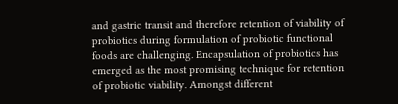and gastric transit and therefore retention of viability of probiotics during formulation of probiotic functional foods are challenging. Encapsulation of probiotics has emerged as the most promising technique for retention of probiotic viability. Amongst different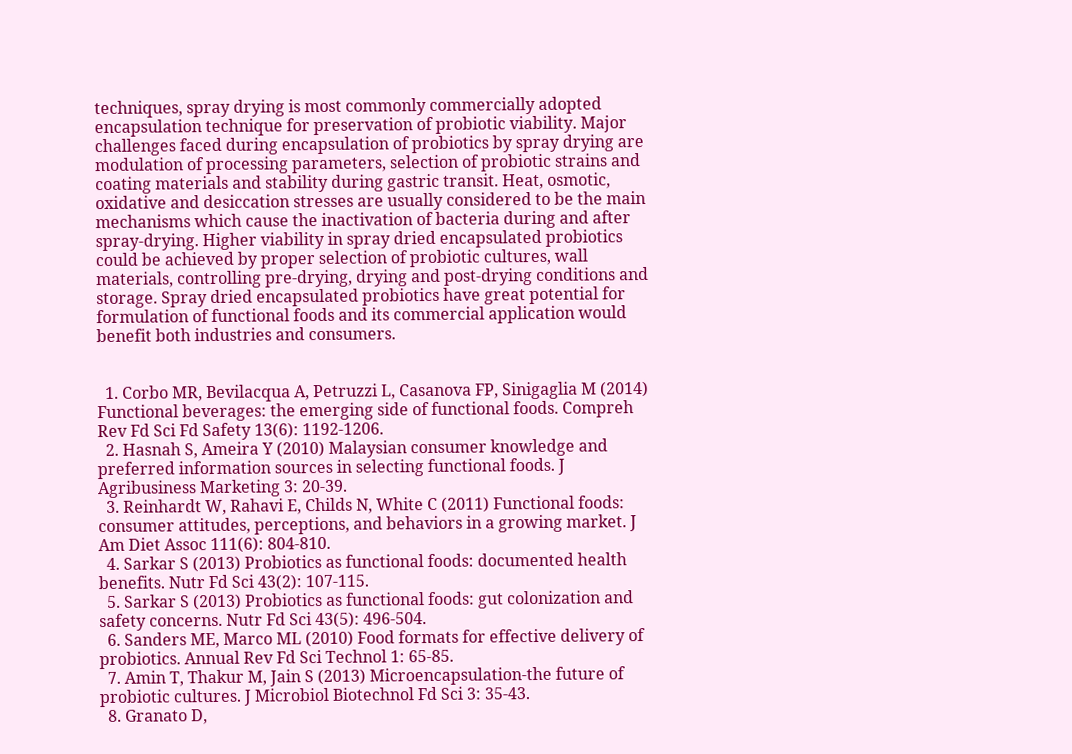techniques, spray drying is most commonly commercially adopted encapsulation technique for preservation of probiotic viability. Major challenges faced during encapsulation of probiotics by spray drying are modulation of processing parameters, selection of probiotic strains and coating materials and stability during gastric transit. Heat, osmotic, oxidative and desiccation stresses are usually considered to be the main mechanisms which cause the inactivation of bacteria during and after spray-drying. Higher viability in spray dried encapsulated probiotics could be achieved by proper selection of probiotic cultures, wall materials, controlling pre-drying, drying and post-drying conditions and storage. Spray dried encapsulated probiotics have great potential for formulation of functional foods and its commercial application would benefit both industries and consumers.


  1. Corbo MR, Bevilacqua A, Petruzzi L, Casanova FP, Sinigaglia M (2014) Functional beverages: the emerging side of functional foods. Compreh Rev Fd Sci Fd Safety 13(6): 1192-1206.
  2. Hasnah S, Ameira Y (2010) Malaysian consumer knowledge and preferred information sources in selecting functional foods. J Agribusiness Marketing 3: 20-39.
  3. Reinhardt W, Rahavi E, Childs N, White C (2011) Functional foods: consumer attitudes, perceptions, and behaviors in a growing market. J Am Diet Assoc 111(6): 804-810.
  4. Sarkar S (2013) Probiotics as functional foods: documented health benefits. Nutr Fd Sci 43(2): 107-115.
  5. Sarkar S (2013) Probiotics as functional foods: gut colonization and safety concerns. Nutr Fd Sci 43(5): 496-504.
  6. Sanders ME, Marco ML (2010) Food formats for effective delivery of probiotics. Annual Rev Fd Sci Technol 1: 65-85.
  7. Amin T, Thakur M, Jain S (2013) Microencapsulation-the future of probiotic cultures. J Microbiol Biotechnol Fd Sci 3: 35-43.
  8. Granato D,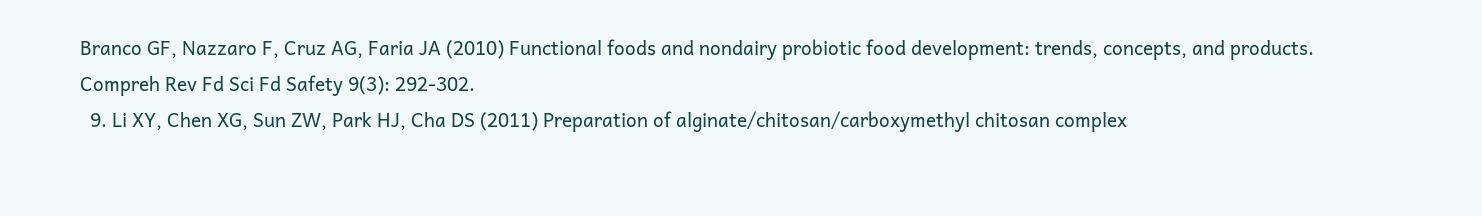Branco GF, Nazzaro F, Cruz AG, Faria JA (2010) Functional foods and nondairy probiotic food development: trends, concepts, and products. Compreh Rev Fd Sci Fd Safety 9(3): 292-302.
  9. Li XY, Chen XG, Sun ZW, Park HJ, Cha DS (2011) Preparation of alginate/chitosan/carboxymethyl chitosan complex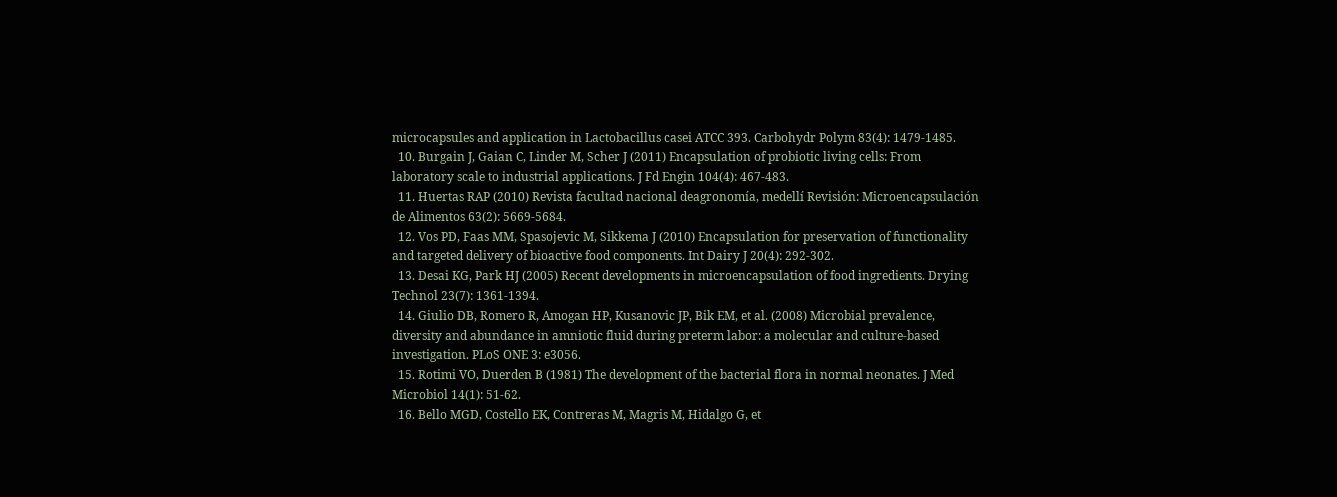microcapsules and application in Lactobacillus casei ATCC 393. Carbohydr Polym 83(4): 1479-1485.
  10. Burgain J, Gaian C, Linder M, Scher J (2011) Encapsulation of probiotic living cells: From laboratory scale to industrial applications. J Fd Engin 104(4): 467-483.
  11. Huertas RAP (2010) Revista facultad nacional deagronomía, medellí Revisión: Microencapsulación de Alimentos 63(2): 5669-5684.
  12. Vos PD, Faas MM, Spasojevic M, Sikkema J (2010) Encapsulation for preservation of functionality and targeted delivery of bioactive food components. Int Dairy J 20(4): 292-302.
  13. Desai KG, Park HJ (2005) Recent developments in microencapsulation of food ingredients. Drying Technol 23(7): 1361-1394.
  14. Giulio DB, Romero R, Amogan HP, Kusanovic JP, Bik EM, et al. (2008) Microbial prevalence, diversity and abundance in amniotic fluid during preterm labor: a molecular and culture-based investigation. PLoS ONE 3: e3056.
  15. Rotimi VO, Duerden B (1981) The development of the bacterial flora in normal neonates. J Med Microbiol 14(1): 51-62.
  16. Bello MGD, Costello EK, Contreras M, Magris M, Hidalgo G, et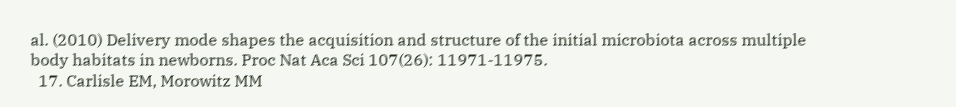al. (2010) Delivery mode shapes the acquisition and structure of the initial microbiota across multiple body habitats in newborns. Proc Nat Aca Sci 107(26): 11971-11975.
  17. Carlisle EM, Morowitz MM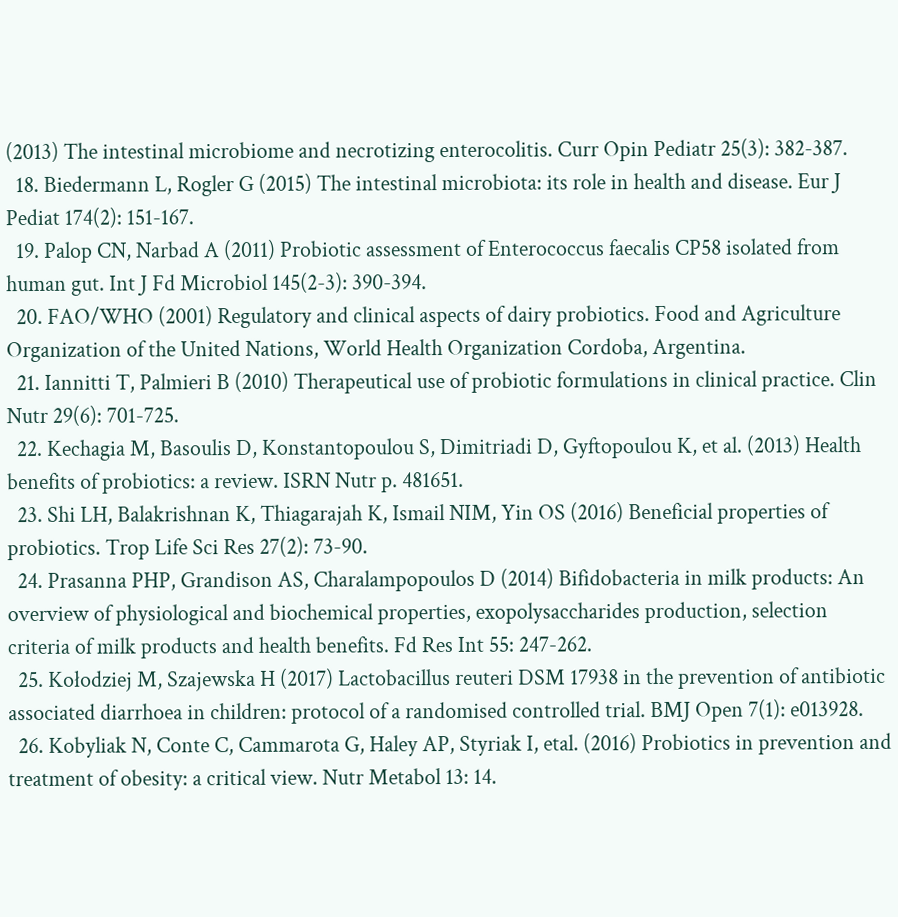(2013) The intestinal microbiome and necrotizing enterocolitis. Curr Opin Pediatr 25(3): 382-387.
  18. Biedermann L, Rogler G (2015) The intestinal microbiota: its role in health and disease. Eur J Pediat 174(2): 151-167.
  19. Palop CN, Narbad A (2011) Probiotic assessment of Enterococcus faecalis CP58 isolated from human gut. Int J Fd Microbiol 145(2-3): 390-394.
  20. FAO/WHO (2001) Regulatory and clinical aspects of dairy probiotics. Food and Agriculture Organization of the United Nations, World Health Organization Cordoba, Argentina.
  21. Iannitti T, Palmieri B (2010) Therapeutical use of probiotic formulations in clinical practice. Clin Nutr 29(6): 701-725.
  22. Kechagia M, Basoulis D, Konstantopoulou S, Dimitriadi D, Gyftopoulou K, et al. (2013) Health benefits of probiotics: a review. ISRN Nutr p. 481651.
  23. Shi LH, Balakrishnan K, Thiagarajah K, Ismail NIM, Yin OS (2016) Beneficial properties of probiotics. Trop Life Sci Res 27(2): 73-90.
  24. Prasanna PHP, Grandison AS, Charalampopoulos D (2014) Bifidobacteria in milk products: An overview of physiological and biochemical properties, exopolysaccharides production, selection criteria of milk products and health benefits. Fd Res Int 55: 247-262.
  25. Kołodziej M, Szajewska H (2017) Lactobacillus reuteri DSM 17938 in the prevention of antibiotic associated diarrhoea in children: protocol of a randomised controlled trial. BMJ Open 7(1): e013928.
  26. Kobyliak N, Conte C, Cammarota G, Haley AP, Styriak I, etal. (2016) Probiotics in prevention and treatment of obesity: a critical view. Nutr Metabol 13: 14.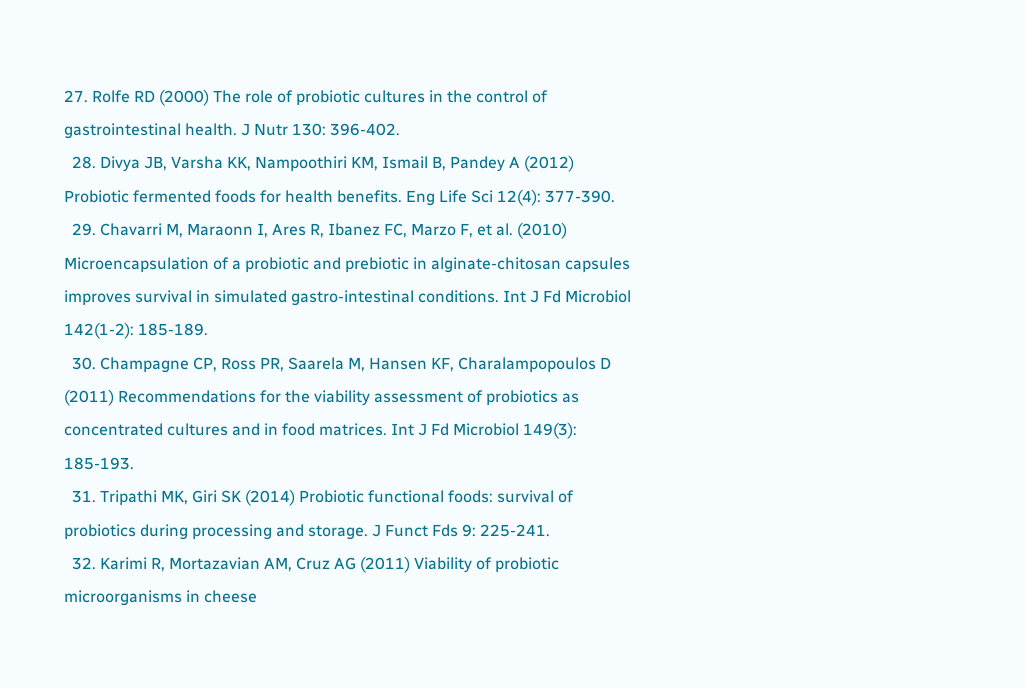27. Rolfe RD (2000) The role of probiotic cultures in the control of gastrointestinal health. J Nutr 130: 396-402.
  28. Divya JB, Varsha KK, Nampoothiri KM, Ismail B, Pandey A (2012) Probiotic fermented foods for health benefits. Eng Life Sci 12(4): 377-390.
  29. Chavarri M, Maraonn I, Ares R, Ibanez FC, Marzo F, et al. (2010) Microencapsulation of a probiotic and prebiotic in alginate-chitosan capsules improves survival in simulated gastro-intestinal conditions. Int J Fd Microbiol 142(1-2): 185-189.
  30. Champagne CP, Ross PR, Saarela M, Hansen KF, Charalampopoulos D (2011) Recommendations for the viability assessment of probiotics as concentrated cultures and in food matrices. Int J Fd Microbiol 149(3): 185-193.
  31. Tripathi MK, Giri SK (2014) Probiotic functional foods: survival of probiotics during processing and storage. J Funct Fds 9: 225-241.
  32. Karimi R, Mortazavian AM, Cruz AG (2011) Viability of probiotic microorganisms in cheese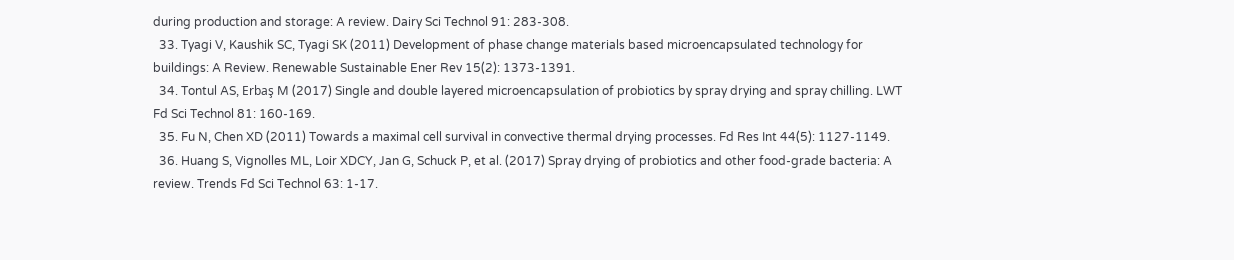during production and storage: A review. Dairy Sci Technol 91: 283-308.
  33. Tyagi V, Kaushik SC, Tyagi SK (2011) Development of phase change materials based microencapsulated technology for buildings: A Review. Renewable Sustainable Ener Rev 15(2): 1373-1391.
  34. Tontul AS, Erbaş M (2017) Single and double layered microencapsulation of probiotics by spray drying and spray chilling. LWT Fd Sci Technol 81: 160-169.
  35. Fu N, Chen XD (2011) Towards a maximal cell survival in convective thermal drying processes. Fd Res Int 44(5): 1127-1149.
  36. Huang S, Vignolles ML, Loir XDCY, Jan G, Schuck P, et al. (2017) Spray drying of probiotics and other food-grade bacteria: A review. Trends Fd Sci Technol 63: 1-17.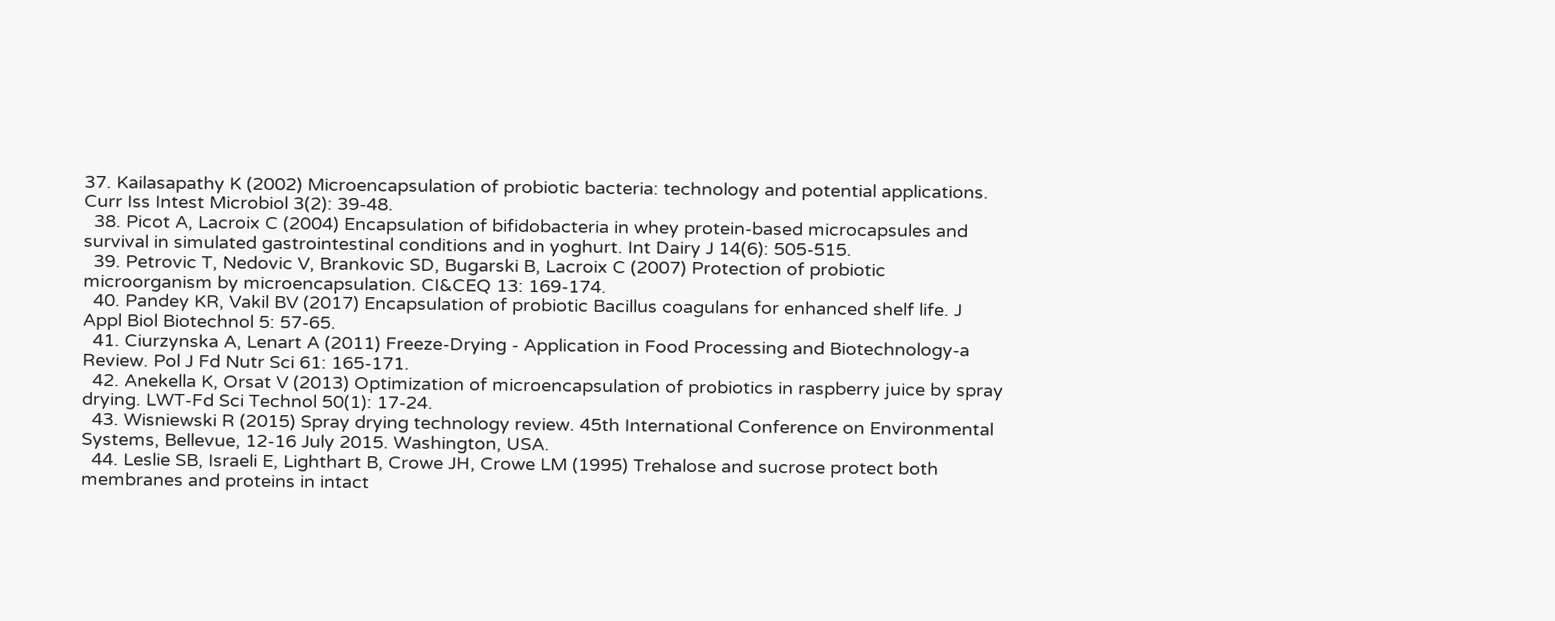37. Kailasapathy K (2002) Microencapsulation of probiotic bacteria: technology and potential applications. Curr Iss Intest Microbiol 3(2): 39-48.
  38. Picot A, Lacroix C (2004) Encapsulation of bifidobacteria in whey protein-based microcapsules and survival in simulated gastrointestinal conditions and in yoghurt. Int Dairy J 14(6): 505-515.
  39. Petrovic T, Nedovic V, Brankovic SD, Bugarski B, Lacroix C (2007) Protection of probiotic microorganism by microencapsulation. CI&CEQ 13: 169-174.
  40. Pandey KR, Vakil BV (2017) Encapsulation of probiotic Bacillus coagulans for enhanced shelf life. J Appl Biol Biotechnol 5: 57-65.
  41. Ciurzynska A, Lenart A (2011) Freeze-Drying - Application in Food Processing and Biotechnology-a Review. Pol J Fd Nutr Sci 61: 165-171.
  42. Anekella K, Orsat V (2013) Optimization of microencapsulation of probiotics in raspberry juice by spray drying. LWT-Fd Sci Technol 50(1): 17-24.
  43. Wisniewski R (2015) Spray drying technology review. 45th International Conference on Environmental Systems, Bellevue, 12-16 July 2015. Washington, USA.
  44. Leslie SB, Israeli E, Lighthart B, Crowe JH, Crowe LM (1995) Trehalose and sucrose protect both membranes and proteins in intact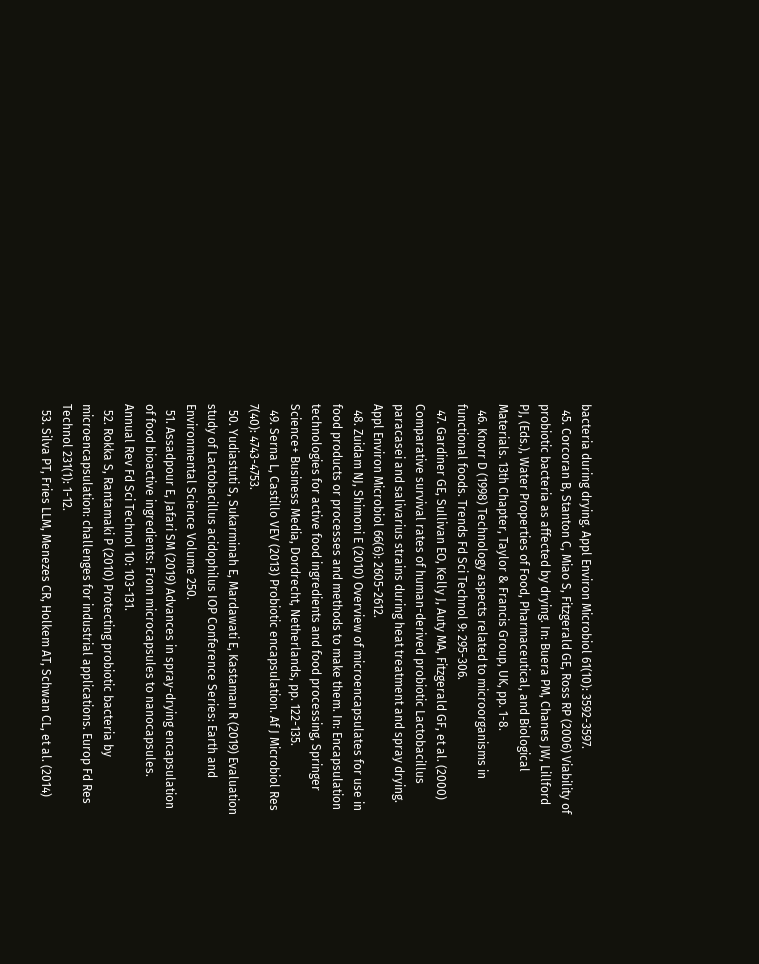bacteria during drying. Appl Environ Microbiol 61(10): 3592-3597.
  45. Corcoran B, Stanton C, Miao S, Fitzgerald GE, Ross RP (2006) Viability of probiotic bacteria as affected by drying. In: Buera PM, Chanes JW, Lillford PJ, (Eds.), Water Properties of Food, Pharmaceutical, and Biological Materials. 13th Chapter, Taylor & Francis Group, UK, pp. 1-8.
  46. Knorr D (1998) Technology aspects related to microorganisms in functional foods. Trends Fd Sci Technol 9: 295-306.
  47. Gardiner GE, Sullivan EO, Kelly J, Auty MA, Fitzgerald GF, et al. (2000) Comparative survival rates of human-derived probiotic Lactobacillus paracasei and salivarius strains during heat treatment and spray drying. Appl Environ Microbiol 66(6): 2605-2612.
  48. Zuidam NJ, Shimoni E (2010) Overview of microencapsulates for use in food products or processes and methods to make them. In: Encapsulation technologies for active food ingredients and food processing, Springer Science+ Business Media, Dordrecht, Netherlands, pp. 122-135.
  49. Serna L, Castillo VEV (2013) Probiotic encapsulation. Af J Microbiol Res 7(40): 4743-4753.
  50. Yudiastuti S, Sukarminah E, Mardawati E, Kastaman R (2019) Evaluation study of Lactobacillus acidophilus IOP Conference Series: Earth and Environmental Science Volume 250.
  51. Assadpour E, Jafari SM (2019) Advances in spray-drying encapsulation of food bioactive ingredients: From microcapsules to nanocapsules. Annual Rev Fd Sci Technol 10: 103-131.
  52. Rokka S, Rantamaki P (2010) Protecting probiotic bacteria by microencapsulation: challenges for industrial applications. Europ Fd Res Technol 231(1): 1-12.
  53. Silva PT, Fries LLM, Menezes CR, Holkem AT, Schwan CL, et al. (2014)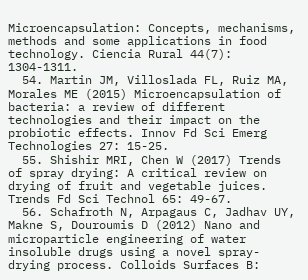Microencapsulation: Concepts, mechanisms, methods and some applications in food technology. Ciencia Rural 44(7): 1304-1311.
  54. Martin JM, Villoslada FL, Ruiz MA, Morales ME (2015) Microencapsulation of bacteria: a review of different technologies and their impact on the probiotic effects. Innov Fd Sci Emerg Technologies 27: 15-25.
  55. Shishir MRI, Chen W (2017) Trends of spray drying: A critical review on drying of fruit and vegetable juices. Trends Fd Sci Technol 65: 49-67.
  56. Schafroth N, Arpagaus C, Jadhav UY, Makne S, Douroumis D (2012) Nano and microparticle engineering of water insoluble drugs using a novel spray-drying process. Colloids Surfaces B: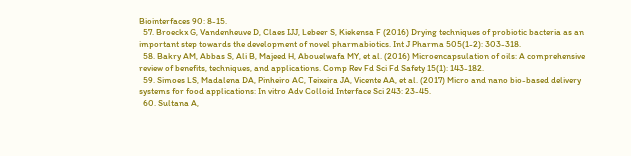Biointerfaces 90: 8-15.
  57. Broeckx G, Vandenheuve D, Claes IJJ, Lebeer S, Kiekensa F (2016) Drying techniques of probiotic bacteria as an important step towards the development of novel pharmabiotics. Int J Pharma 505(1-2): 303-318.
  58. Bakry AM, Abbas S, Ali B, Majeed H, Abouelwafa MY, et al. (2016) Microencapsulation of oils: A comprehensive review of benefits, techniques, and applications. Comp Rev Fd Sci Fd Safety 15(1): 143-182.
  59. Simoes LS, Madalena DA, Pinheiro AC, Teixeira JA, Vicente AA, et al. (2017) Micro and nano bio-based delivery systems for food applications: In vitro Adv Colloid Interface Sci 243: 23-45.
  60. Sultana A,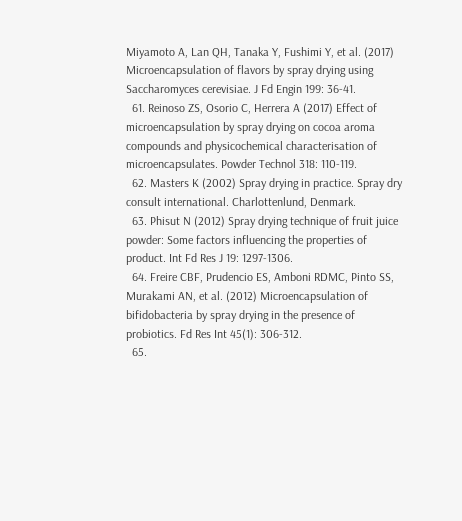Miyamoto A, Lan QH, Tanaka Y, Fushimi Y, et al. (2017) Microencapsulation of flavors by spray drying using Saccharomyces cerevisiae. J Fd Engin 199: 36-41.
  61. Reinoso ZS, Osorio C, Herrera A (2017) Effect of microencapsulation by spray drying on cocoa aroma compounds and physicochemical characterisation of microencapsulates. Powder Technol 318: 110-119.
  62. Masters K (2002) Spray drying in practice. Spray dry consult international. Charlottenlund, Denmark.
  63. Phisut N (2012) Spray drying technique of fruit juice powder: Some factors influencing the properties of product. Int Fd Res J 19: 1297-1306.
  64. Freire CBF, Prudencio ES, Amboni RDMC, Pinto SS, Murakami AN, et al. (2012) Microencapsulation of bifidobacteria by spray drying in the presence of probiotics. Fd Res Int 45(1): 306-312.
  65.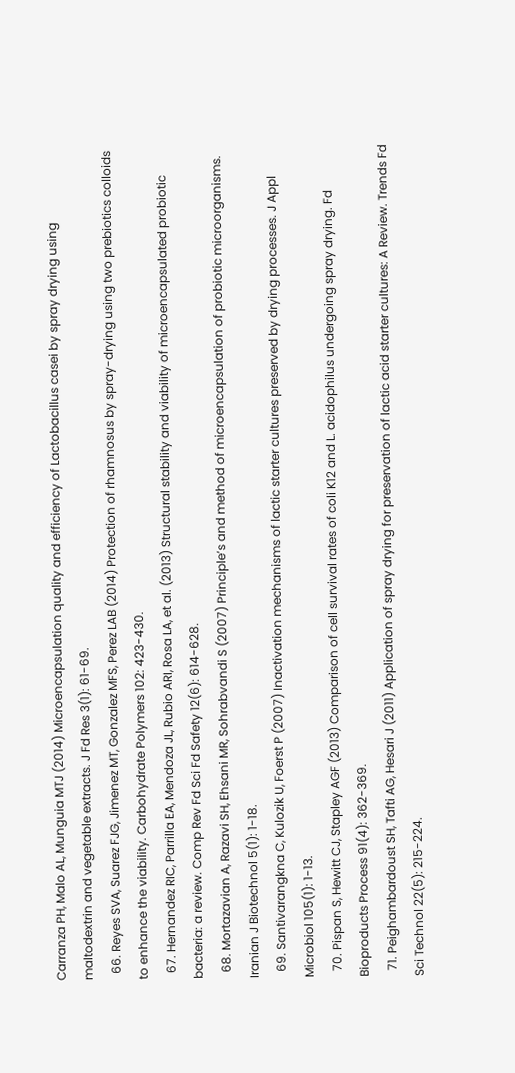Carranza PH, Malo AL, Munguia MTJ (2014) Microencapsulation quality and efficiency of Lactobacillus casei by spray drying using maltodextrin and vegetable extracts. J Fd Res 3(1): 61-69.
  66. Reyes SVA, Suarez FJG, Jimenez MT, Gonzalez MFS, Perez LAB (2014) Protection of rhamnosus by spray-drying using two prebiotics colloids to enhance the viability. Carbohydrate Polymers 102: 423-430.
  67. Hernandez RIC, Parrilla EA, Mendoza JL, Rubio ARI, Rosa LA, et al. (2013) Structural stability and viability of microencapsulated probiotic bacteria: a review. Comp Rev Fd Sci Fd Safety 12(6): 614-628.
  68. Mortazavian A, Razavi SH, Ehsani MR, Sohrabvandi S (2007) Principle’s and method of microencapsulation of probiotic microorganisms. Iranian J Biotechnol 5(1): 1-18.
  69. Santivarangkna C, Kulozik U, Foerst P (2007) Inactivation mechanisms of lactic starter cultures preserved by drying processes. J Appl Microbiol 105(1): 1-13.
  70. Pispan S, Hewitt CJ, Stapley AGF (2013) Comparison of cell survival rates of coli K12 and L. acidophilus undergoing spray drying. Fd Bioproducts Process 91(4): 362-369.
  71. Peighambardoust SH, Tafti AG, Hesari J (2011) Application of spray drying for preservation of lactic acid starter cultures: A Review. Trends Fd Sci Technol 22(5): 215-224.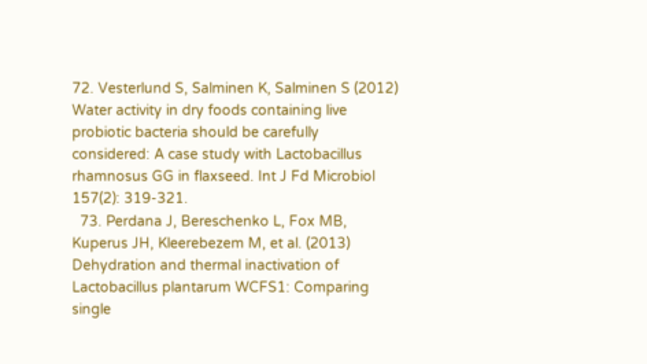72. Vesterlund S, Salminen K, Salminen S (2012) Water activity in dry foods containing live probiotic bacteria should be carefully considered: A case study with Lactobacillus rhamnosus GG in flaxseed. Int J Fd Microbiol 157(2): 319-321.
  73. Perdana J, Bereschenko L, Fox MB, Kuperus JH, Kleerebezem M, et al. (2013) Dehydration and thermal inactivation of Lactobacillus plantarum WCFS1: Comparing single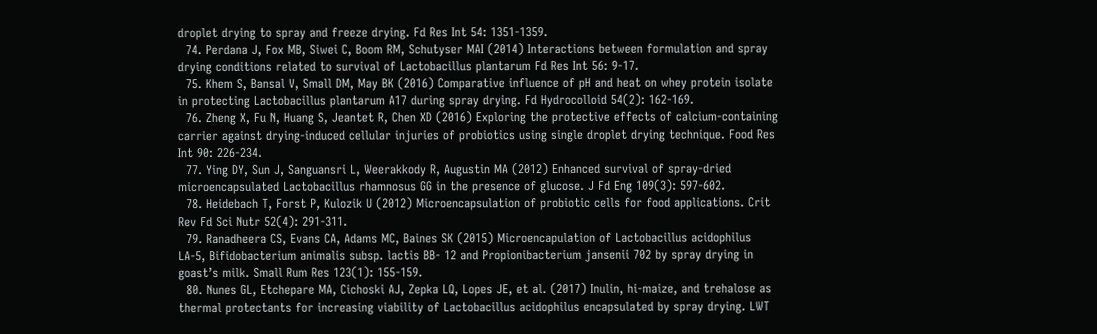droplet drying to spray and freeze drying. Fd Res Int 54: 1351-1359.
  74. Perdana J, Fox MB, Siwei C, Boom RM, Schutyser MAI (2014) Interactions between formulation and spray drying conditions related to survival of Lactobacillus plantarum Fd Res Int 56: 9-17.
  75. Khem S, Bansal V, Small DM, May BK (2016) Comparative influence of pH and heat on whey protein isolate in protecting Lactobacillus plantarum A17 during spray drying. Fd Hydrocolloid 54(2): 162-169.
  76. Zheng X, Fu N, Huang S, Jeantet R, Chen XD (2016) Exploring the protective effects of calcium-containing carrier against drying-induced cellular injuries of probiotics using single droplet drying technique. Food Res Int 90: 226-234.
  77. Ying DY, Sun J, Sanguansri L, Weerakkody R, Augustin MA (2012) Enhanced survival of spray-dried microencapsulated Lactobacillus rhamnosus GG in the presence of glucose. J Fd Eng 109(3): 597-602.
  78. Heidebach T, Forst P, Kulozik U (2012) Microencapsulation of probiotic cells for food applications. Crit Rev Fd Sci Nutr 52(4): 291-311.
  79. Ranadheera CS, Evans CA, Adams MC, Baines SK (2015) Microencapulation of Lactobacillus acidophilus LA-5, Bifidobacterium animalis subsp. lactis BB- 12 and Propionibacterium jansenii 702 by spray drying in goast’s milk. Small Rum Res 123(1): 155-159.
  80. Nunes GL, Etchepare MA, Cichoski AJ, Zepka LQ, Lopes JE, et al. (2017) Inulin, hi-maize, and trehalose as thermal protectants for increasing viability of Lactobacillus acidophilus encapsulated by spray drying. LWT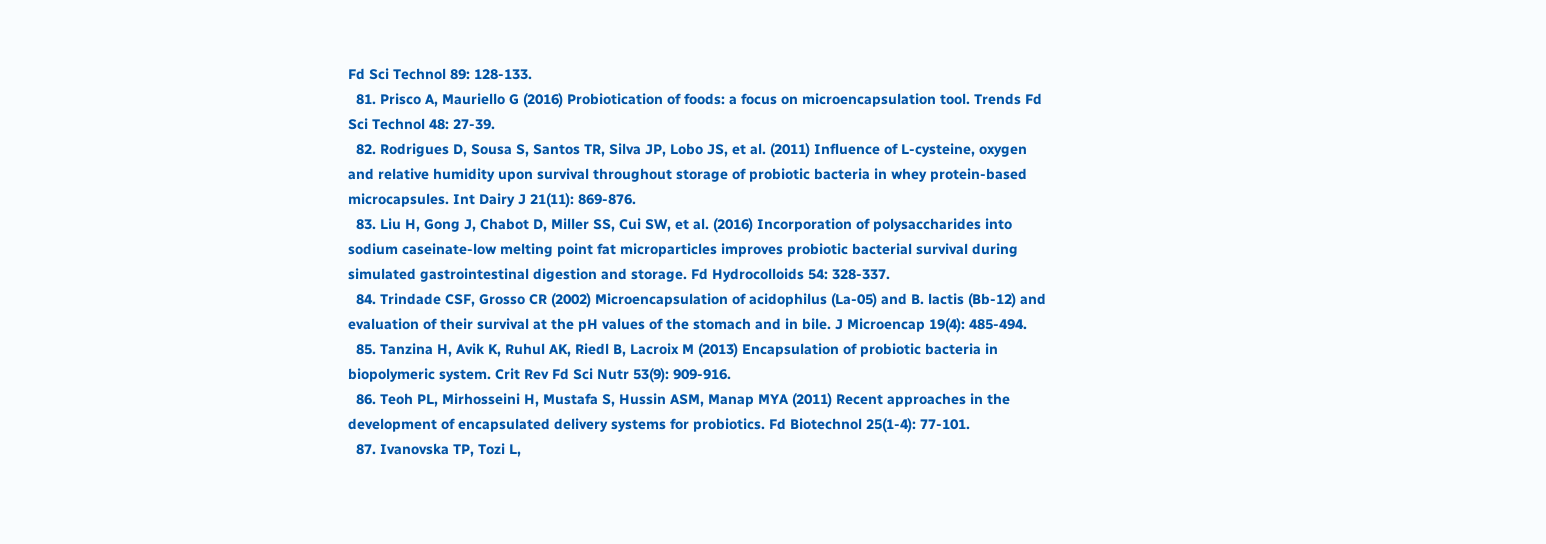Fd Sci Technol 89: 128-133.
  81. Prisco A, Mauriello G (2016) Probiotication of foods: a focus on microencapsulation tool. Trends Fd Sci Technol 48: 27-39.
  82. Rodrigues D, Sousa S, Santos TR, Silva JP, Lobo JS, et al. (2011) Influence of L-cysteine, oxygen and relative humidity upon survival throughout storage of probiotic bacteria in whey protein-based microcapsules. Int Dairy J 21(11): 869-876.
  83. Liu H, Gong J, Chabot D, Miller SS, Cui SW, et al. (2016) Incorporation of polysaccharides into sodium caseinate-low melting point fat microparticles improves probiotic bacterial survival during simulated gastrointestinal digestion and storage. Fd Hydrocolloids 54: 328-337.
  84. Trindade CSF, Grosso CR (2002) Microencapsulation of acidophilus (La-05) and B. lactis (Bb-12) and evaluation of their survival at the pH values of the stomach and in bile. J Microencap 19(4): 485-494.
  85. Tanzina H, Avik K, Ruhul AK, Riedl B, Lacroix M (2013) Encapsulation of probiotic bacteria in biopolymeric system. Crit Rev Fd Sci Nutr 53(9): 909-916.
  86. Teoh PL, Mirhosseini H, Mustafa S, Hussin ASM, Manap MYA (2011) Recent approaches in the development of encapsulated delivery systems for probiotics. Fd Biotechnol 25(1-4): 77-101.
  87. Ivanovska TP, Tozi L,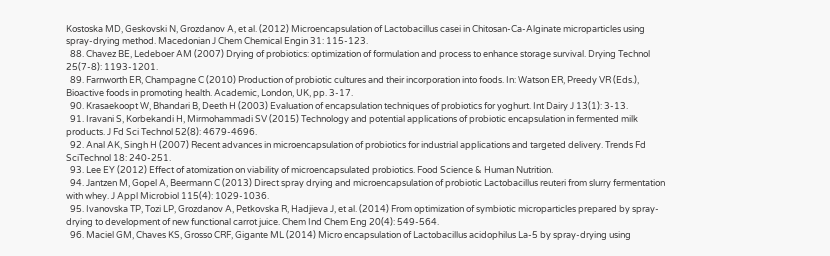Kostoska MD, Geskovski N, Grozdanov A, et al. (2012) Microencapsulation of Lactobacillus casei in Chitosan-Ca-Alginate microparticles using spray-drying method. Macedonian J Chem Chemical Engin 31: 115-123.
  88. Chavez BE, Ledeboer AM (2007) Drying of probiotics: optimization of formulation and process to enhance storage survival. Drying Technol 25(7-8): 1193-1201.
  89. Farnworth ER, Champagne C (2010) Production of probiotic cultures and their incorporation into foods. In: Watson ER, Preedy VR (Eds.), Bioactive foods in promoting health. Academic, London, UK, pp. 3-17.
  90. Krasaekoopt W, Bhandari B, Deeth H (2003) Evaluation of encapsulation techniques of probiotics for yoghurt. Int Dairy J 13(1): 3-13.
  91. Iravani S, Korbekandi H, Mirmohammadi SV (2015) Technology and potential applications of probiotic encapsulation in fermented milk products. J Fd Sci Technol 52(8): 4679-4696.
  92. Anal AK, Singh H (2007) Recent advances in microencapsulation of probiotics for industrial applications and targeted delivery. Trends Fd SciTechnol 18: 240-251.
  93. Lee EY (2012) Effect of atomization on viability of microencapsulated probiotics. Food Science & Human Nutrition.
  94. Jantzen M, Gopel A, Beermann C (2013) Direct spray drying and microencapsulation of probiotic Lactobacillus reuteri from slurry fermentation with whey. J Appl Microbiol 115(4): 1029-1036.
  95. Ivanovska TP, Tozi LP, Grozdanov A, Petkovska R, Hadjieva J, et al. (2014) From optimization of symbiotic microparticles prepared by spray-drying to development of new functional carrot juice. Chem Ind Chem Eng 20(4): 549-564.
  96. Maciel GM, Chaves KS, Grosso CRF, Gigante ML (2014) Micro encapsulation of Lactobacillus acidophilus La-5 by spray-drying using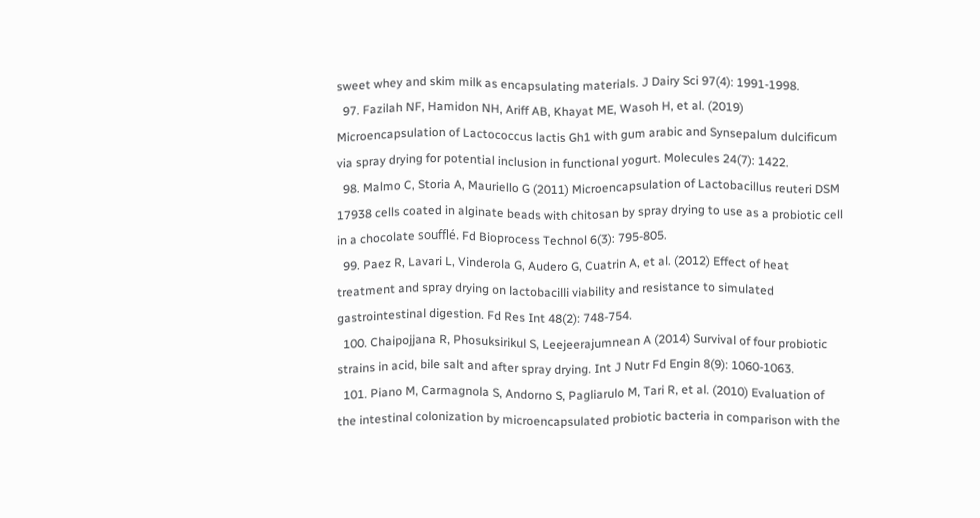sweet whey and skim milk as encapsulating materials. J Dairy Sci 97(4): 1991-1998.
  97. Fazilah NF, Hamidon NH, Ariff AB, Khayat ME, Wasoh H, et al. (2019) Microencapsulation of Lactococcus lactis Gh1 with gum arabic and Synsepalum dulcificum via spray drying for potential inclusion in functional yogurt. Molecules 24(7): 1422.
  98. Malmo C, Storia A, Mauriello G (2011) Microencapsulation of Lactobacillus reuteri DSM 17938 cells coated in alginate beads with chitosan by spray drying to use as a probiotic cell in a chocolate soufflé. Fd Bioprocess Technol 6(3): 795-805.
  99. Paez R, Lavari L, Vinderola G, Audero G, Cuatrin A, et al. (2012) Effect of heat treatment and spray drying on lactobacilli viability and resistance to simulated gastrointestinal digestion. Fd Res Int 48(2): 748-754.
  100. Chaipojjana R, Phosuksirikul S, Leejeerajumnean A (2014) Survival of four probiotic strains in acid, bile salt and after spray drying. Int J Nutr Fd Engin 8(9): 1060-1063.
  101. Piano M, Carmagnola S, Andorno S, Pagliarulo M, Tari R, et al. (2010) Evaluation of the intestinal colonization by microencapsulated probiotic bacteria in comparison with the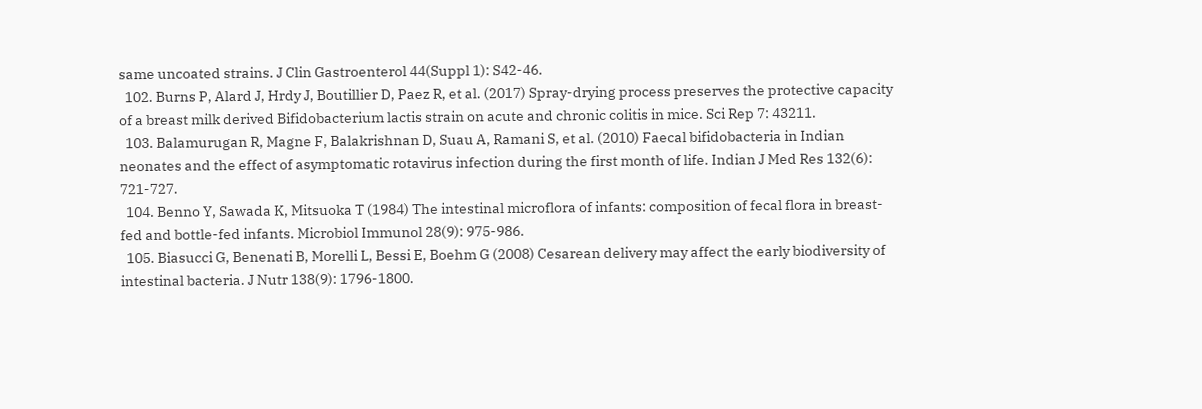same uncoated strains. J Clin Gastroenterol 44(Suppl 1): S42-46.
  102. Burns P, Alard J, Hrdy J, Boutillier D, Paez R, et al. (2017) Spray-drying process preserves the protective capacity of a breast milk derived Bifidobacterium lactis strain on acute and chronic colitis in mice. Sci Rep 7: 43211.
  103. Balamurugan R, Magne F, Balakrishnan D, Suau A, Ramani S, et al. (2010) Faecal bifidobacteria in Indian neonates and the effect of asymptomatic rotavirus infection during the first month of life. Indian J Med Res 132(6): 721-727.
  104. Benno Y, Sawada K, Mitsuoka T (1984) The intestinal microflora of infants: composition of fecal flora in breast-fed and bottle-fed infants. Microbiol Immunol 28(9): 975-986.
  105. Biasucci G, Benenati B, Morelli L, Bessi E, Boehm G (2008) Cesarean delivery may affect the early biodiversity of intestinal bacteria. J Nutr 138(9): 1796-1800.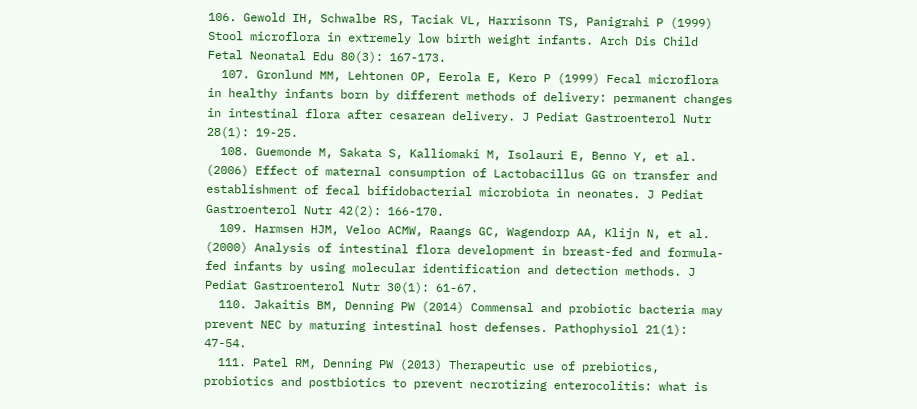106. Gewold IH, Schwalbe RS, Taciak VL, Harrisonn TS, Panigrahi P (1999) Stool microflora in extremely low birth weight infants. Arch Dis Child Fetal Neonatal Edu 80(3): 167-173.
  107. Gronlund MM, Lehtonen OP, Eerola E, Kero P (1999) Fecal microflora in healthy infants born by different methods of delivery: permanent changes in intestinal flora after cesarean delivery. J Pediat Gastroenterol Nutr 28(1): 19-25.
  108. Guemonde M, Sakata S, Kalliomaki M, Isolauri E, Benno Y, et al. (2006) Effect of maternal consumption of Lactobacillus GG on transfer and establishment of fecal bifidobacterial microbiota in neonates. J Pediat Gastroenterol Nutr 42(2): 166-170.
  109. Harmsen HJM, Veloo ACMW, Raangs GC, Wagendorp AA, Klijn N, et al. (2000) Analysis of intestinal flora development in breast-fed and formula-fed infants by using molecular identification and detection methods. J Pediat Gastroenterol Nutr 30(1): 61-67.
  110. Jakaitis BM, Denning PW (2014) Commensal and probiotic bacteria may prevent NEC by maturing intestinal host defenses. Pathophysiol 21(1): 47-54.
  111. Patel RM, Denning PW (2013) Therapeutic use of prebiotics, probiotics and postbiotics to prevent necrotizing enterocolitis: what is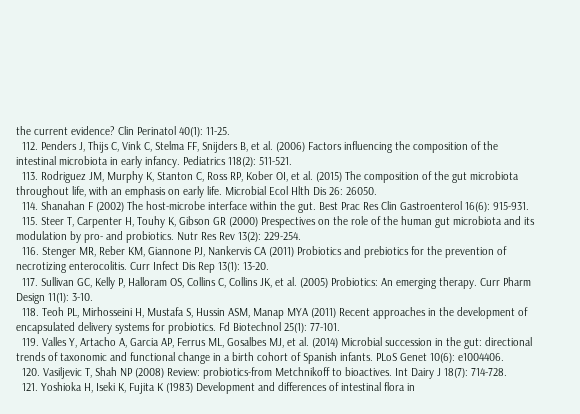the current evidence? Clin Perinatol 40(1): 11-25.
  112. Penders J, Thijs C, Vink C, Stelma FF, Snijders B, et al. (2006) Factors influencing the composition of the intestinal microbiota in early infancy. Pediatrics 118(2): 511-521.
  113. Rodriguez JM, Murphy K, Stanton C, Ross RP, Kober OI, et al. (2015) The composition of the gut microbiota throughout life, with an emphasis on early life. Microbial Ecol Hlth Dis 26: 26050.
  114. Shanahan F (2002) The host-microbe interface within the gut. Best Prac Res Clin Gastroenterol 16(6): 915-931.
  115. Steer T, Carpenter H, Touhy K, Gibson GR (2000) Prespectives on the role of the human gut microbiota and its modulation by pro- and probiotics. Nutr Res Rev 13(2): 229-254.
  116. Stenger MR, Reber KM, Giannone PJ, Nankervis CA (2011) Probiotics and prebiotics for the prevention of necrotizing enterocolitis. Curr Infect Dis Rep 13(1): 13-20.
  117. Sullivan GC, Kelly P, Halloram OS, Collins C, Collins JK, et al. (2005) Probiotics: An emerging therapy. Curr Pharm Design 11(1): 3-10.
  118. Teoh PL, Mirhosseini H, Mustafa S, Hussin ASM, Manap MYA (2011) Recent approaches in the development of encapsulated delivery systems for probiotics. Fd Biotechnol 25(1): 77-101.
  119. Valles Y, Artacho A, Garcia AP, Ferrus ML, Gosalbes MJ, et al. (2014) Microbial succession in the gut: directional trends of taxonomic and functional change in a birth cohort of Spanish infants. PLoS Genet 10(6): e1004406.
  120. Vasiljevic T, Shah NP (2008) Review: probiotics-from Metchnikoff to bioactives. Int Dairy J 18(7): 714-728.
  121. Yoshioka H, Iseki K, Fujita K (1983) Development and differences of intestinal flora in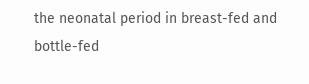the neonatal period in breast-fed and bottle-fed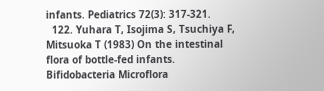infants. Pediatrics 72(3): 317-321.
  122. Yuhara T, Isojima S, Tsuchiya F, Mitsuoka T (1983) On the intestinal flora of bottle-fed infants. Bifidobacteria Microflora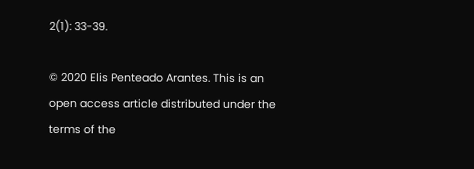2(1): 33-39.

© 2020 Elis Penteado Arantes. This is an open access article distributed under the terms of the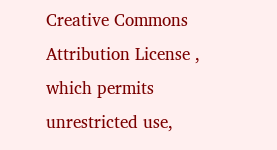Creative Commons Attribution License , which permits unrestricted use,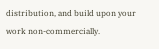distribution, and build upon your work non-commercially.